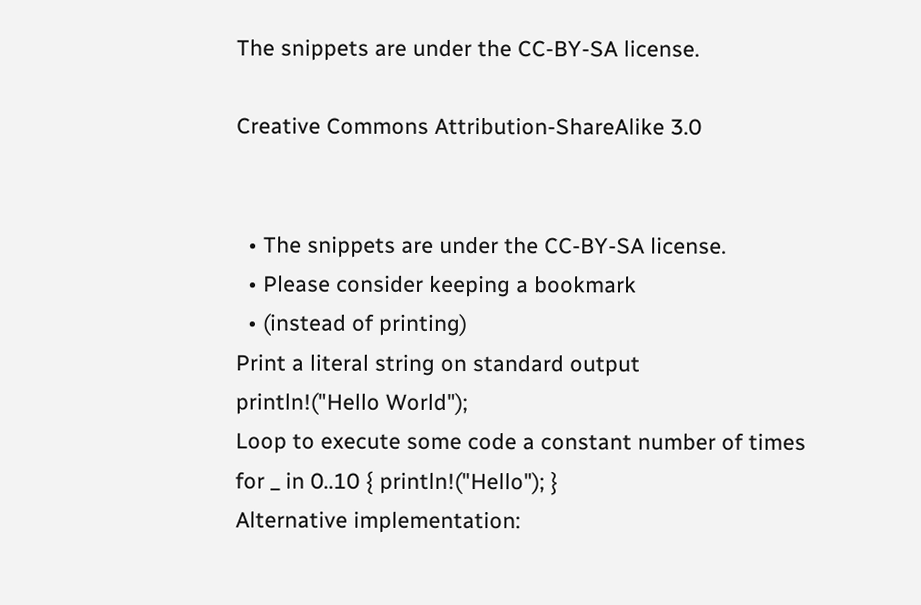The snippets are under the CC-BY-SA license.

Creative Commons Attribution-ShareAlike 3.0


  • The snippets are under the CC-BY-SA license.
  • Please consider keeping a bookmark
  • (instead of printing)
Print a literal string on standard output
println!("Hello World");
Loop to execute some code a constant number of times
for _ in 0..10 { println!("Hello"); }
Alternative implementation: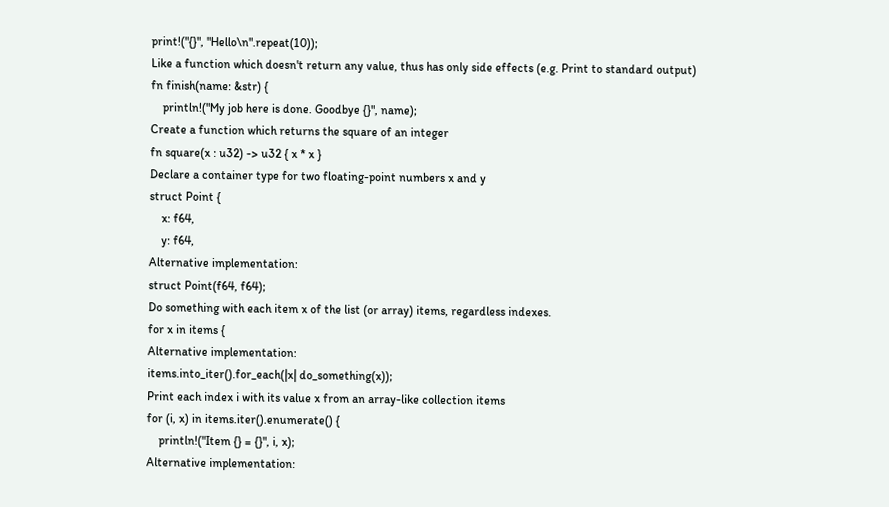print!("{}", "Hello\n".repeat(10));
Like a function which doesn't return any value, thus has only side effects (e.g. Print to standard output)
fn finish(name: &str) {
    println!("My job here is done. Goodbye {}", name);
Create a function which returns the square of an integer
fn square(x : u32) -> u32 { x * x }
Declare a container type for two floating-point numbers x and y
struct Point {
    x: f64,
    y: f64,
Alternative implementation:
struct Point(f64, f64);
Do something with each item x of the list (or array) items, regardless indexes.
for x in items {
Alternative implementation:
items.into_iter().for_each(|x| do_something(x));
Print each index i with its value x from an array-like collection items
for (i, x) in items.iter().enumerate() {
    println!("Item {} = {}", i, x);
Alternative implementation: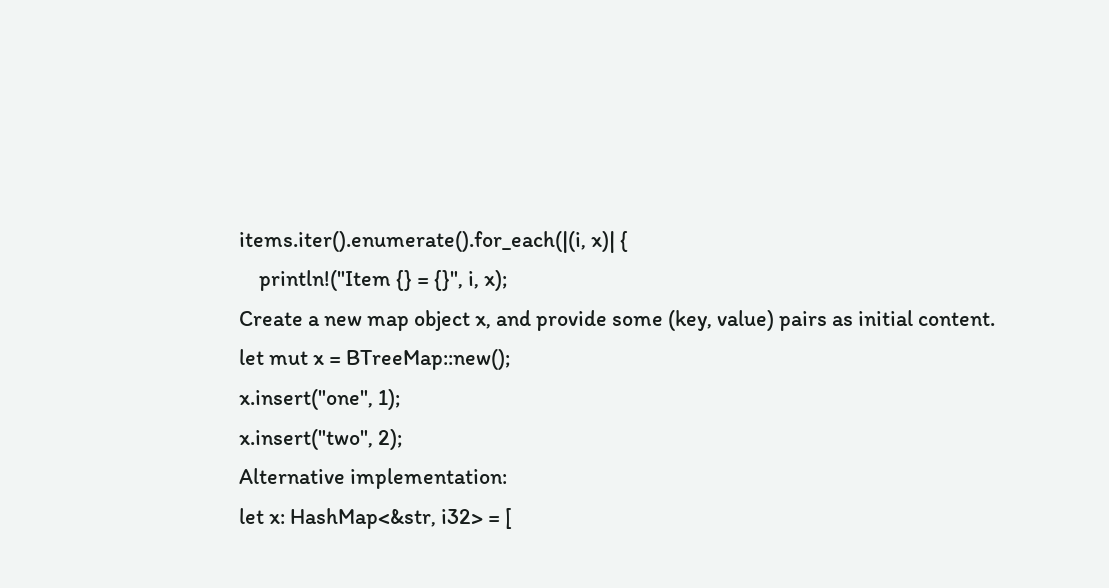items.iter().enumerate().for_each(|(i, x)| {
    println!("Item {} = {}", i, x);
Create a new map object x, and provide some (key, value) pairs as initial content.
let mut x = BTreeMap::new();
x.insert("one", 1);
x.insert("two", 2);
Alternative implementation:
let x: HashMap<&str, i32> = [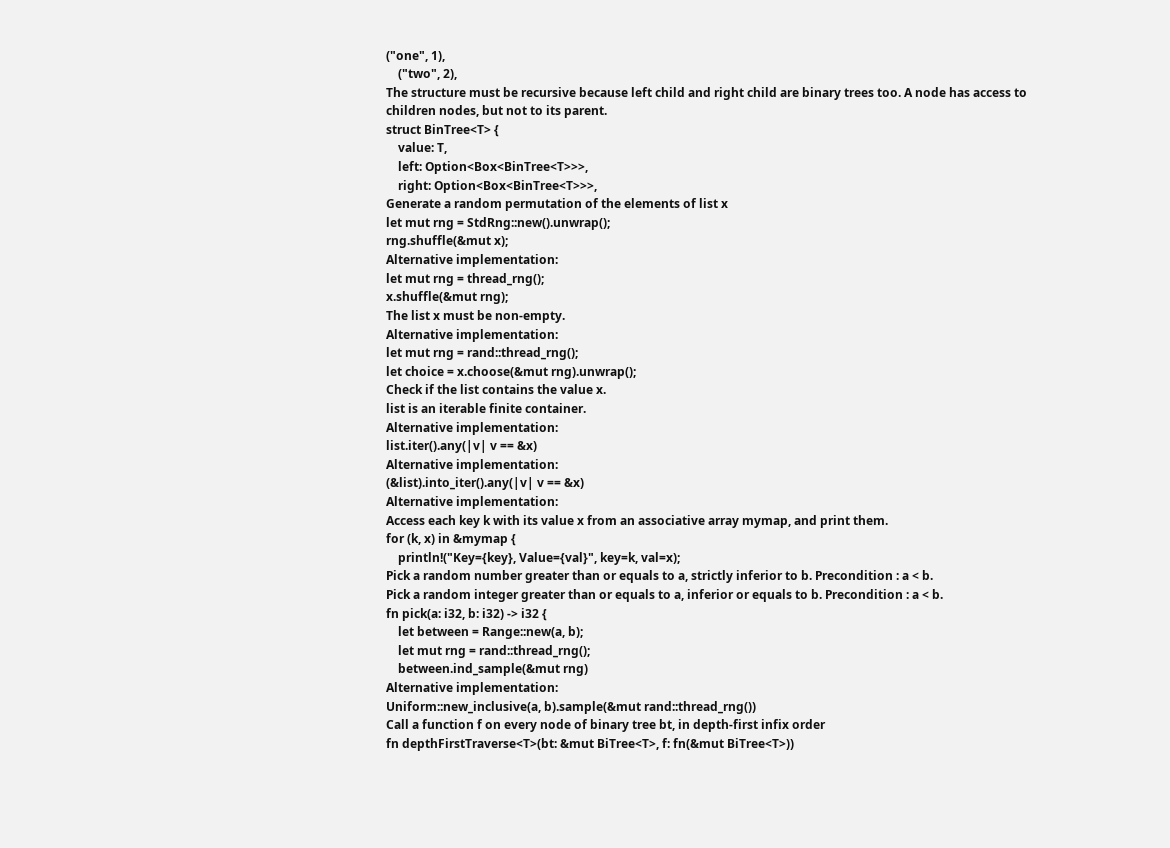("one", 1),
    ("two", 2),
The structure must be recursive because left child and right child are binary trees too. A node has access to children nodes, but not to its parent.
struct BinTree<T> {
    value: T,
    left: Option<Box<BinTree<T>>>,
    right: Option<Box<BinTree<T>>>,
Generate a random permutation of the elements of list x
let mut rng = StdRng::new().unwrap();
rng.shuffle(&mut x);
Alternative implementation:
let mut rng = thread_rng();
x.shuffle(&mut rng);
The list x must be non-empty.
Alternative implementation:
let mut rng = rand::thread_rng();
let choice = x.choose(&mut rng).unwrap();
Check if the list contains the value x.
list is an iterable finite container.
Alternative implementation:
list.iter().any(|v| v == &x)
Alternative implementation:
(&list).into_iter().any(|v| v == &x)
Alternative implementation:
Access each key k with its value x from an associative array mymap, and print them.
for (k, x) in &mymap {
    println!("Key={key}, Value={val}", key=k, val=x);
Pick a random number greater than or equals to a, strictly inferior to b. Precondition : a < b.
Pick a random integer greater than or equals to a, inferior or equals to b. Precondition : a < b.
fn pick(a: i32, b: i32) -> i32 {
    let between = Range::new(a, b);
    let mut rng = rand::thread_rng();
    between.ind_sample(&mut rng)
Alternative implementation:
Uniform::new_inclusive(a, b).sample(&mut rand::thread_rng())
Call a function f on every node of binary tree bt, in depth-first infix order
fn depthFirstTraverse<T>(bt: &mut BiTree<T>, f: fn(&mut BiTree<T>))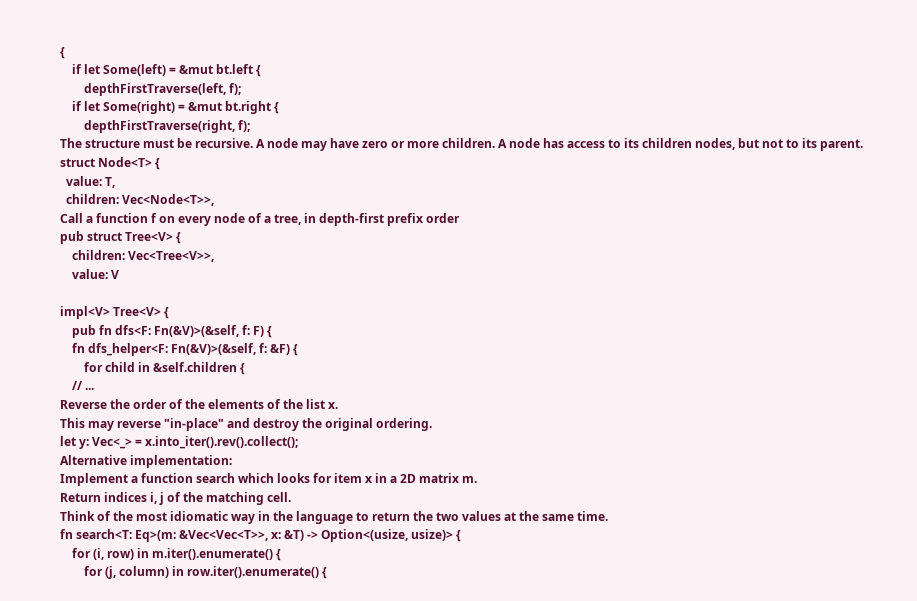{
    if let Some(left) = &mut bt.left {
        depthFirstTraverse(left, f);
    if let Some(right) = &mut bt.right {
        depthFirstTraverse(right, f);
The structure must be recursive. A node may have zero or more children. A node has access to its children nodes, but not to its parent.
struct Node<T> {
  value: T,
  children: Vec<Node<T>>,
Call a function f on every node of a tree, in depth-first prefix order
pub struct Tree<V> {
    children: Vec<Tree<V>>,
    value: V

impl<V> Tree<V> {
    pub fn dfs<F: Fn(&V)>(&self, f: F) {
    fn dfs_helper<F: Fn(&V)>(&self, f: &F) {
        for child in &self.children {
    // ...
Reverse the order of the elements of the list x.
This may reverse "in-place" and destroy the original ordering.
let y: Vec<_> = x.into_iter().rev().collect();
Alternative implementation:
Implement a function search which looks for item x in a 2D matrix m.
Return indices i, j of the matching cell.
Think of the most idiomatic way in the language to return the two values at the same time.
fn search<T: Eq>(m: &Vec<Vec<T>>, x: &T) -> Option<(usize, usize)> {
    for (i, row) in m.iter().enumerate() {
        for (j, column) in row.iter().enumerate() {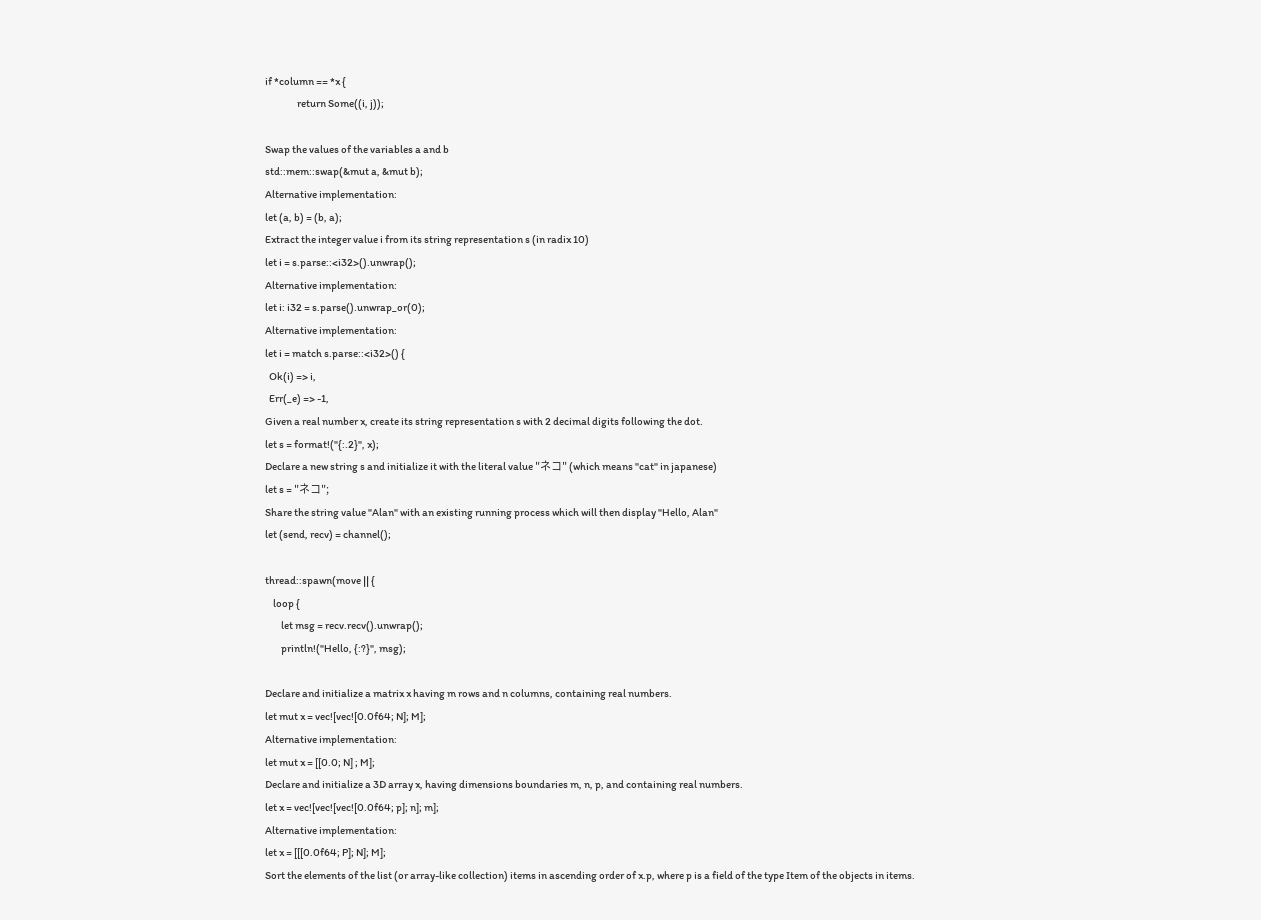if *column == *x {
                return Some((i, j));

Swap the values of the variables a and b
std::mem::swap(&mut a, &mut b);
Alternative implementation:
let (a, b) = (b, a);
Extract the integer value i from its string representation s (in radix 10)
let i = s.parse::<i32>().unwrap();
Alternative implementation:
let i: i32 = s.parse().unwrap_or(0);
Alternative implementation:
let i = match s.parse::<i32>() {
  Ok(i) => i,
  Err(_e) => -1,
Given a real number x, create its string representation s with 2 decimal digits following the dot.
let s = format!("{:.2}", x);
Declare a new string s and initialize it with the literal value "ネコ" (which means "cat" in japanese)
let s = "ネコ";
Share the string value "Alan" with an existing running process which will then display "Hello, Alan"
let (send, recv) = channel();

thread::spawn(move || {
    loop {
        let msg = recv.recv().unwrap();
        println!("Hello, {:?}", msg);

Declare and initialize a matrix x having m rows and n columns, containing real numbers.
let mut x = vec![vec![0.0f64; N]; M];
Alternative implementation:
let mut x = [[0.0; N] ; M];
Declare and initialize a 3D array x, having dimensions boundaries m, n, p, and containing real numbers.
let x = vec![vec![vec![0.0f64; p]; n]; m];
Alternative implementation:
let x = [[[0.0f64; P]; N]; M];
Sort the elements of the list (or array-like collection) items in ascending order of x.p, where p is a field of the type Item of the objects in items.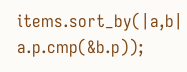items.sort_by(|a,b| a.p.cmp(&b.p));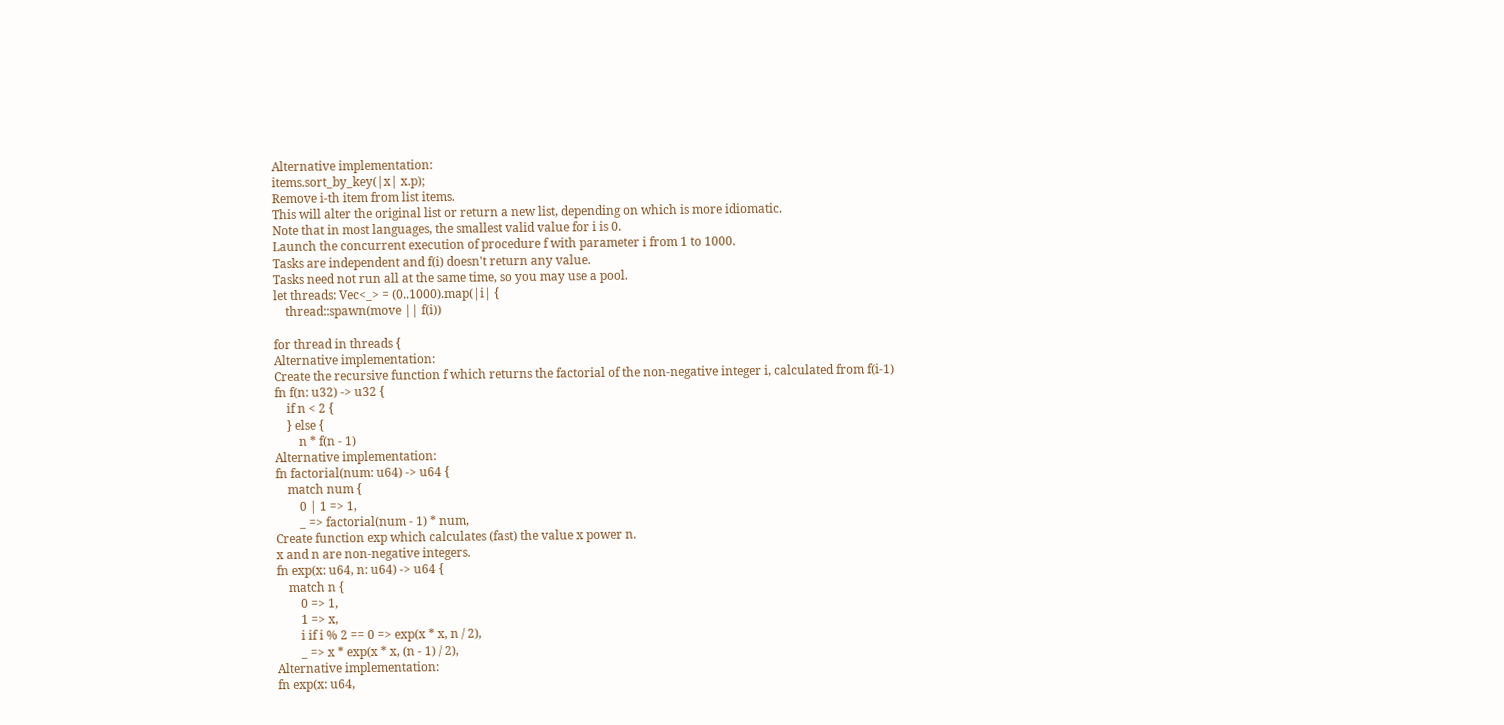Alternative implementation:
items.sort_by_key(|x| x.p);
Remove i-th item from list items.
This will alter the original list or return a new list, depending on which is more idiomatic.
Note that in most languages, the smallest valid value for i is 0.
Launch the concurrent execution of procedure f with parameter i from 1 to 1000.
Tasks are independent and f(i) doesn't return any value.
Tasks need not run all at the same time, so you may use a pool.
let threads: Vec<_> = (0..1000).map(|i| {
    thread::spawn(move || f(i))

for thread in threads {
Alternative implementation:
Create the recursive function f which returns the factorial of the non-negative integer i, calculated from f(i-1)
fn f(n: u32) -> u32 {
    if n < 2 {
    } else {
        n * f(n - 1)
Alternative implementation:
fn factorial(num: u64) -> u64 {
    match num {
        0 | 1 => 1,
        _ => factorial(num - 1) * num,
Create function exp which calculates (fast) the value x power n.
x and n are non-negative integers.
fn exp(x: u64, n: u64) -> u64 {
    match n {
        0 => 1,
        1 => x,
        i if i % 2 == 0 => exp(x * x, n / 2),
        _ => x * exp(x * x, (n - 1) / 2),
Alternative implementation:
fn exp(x: u64,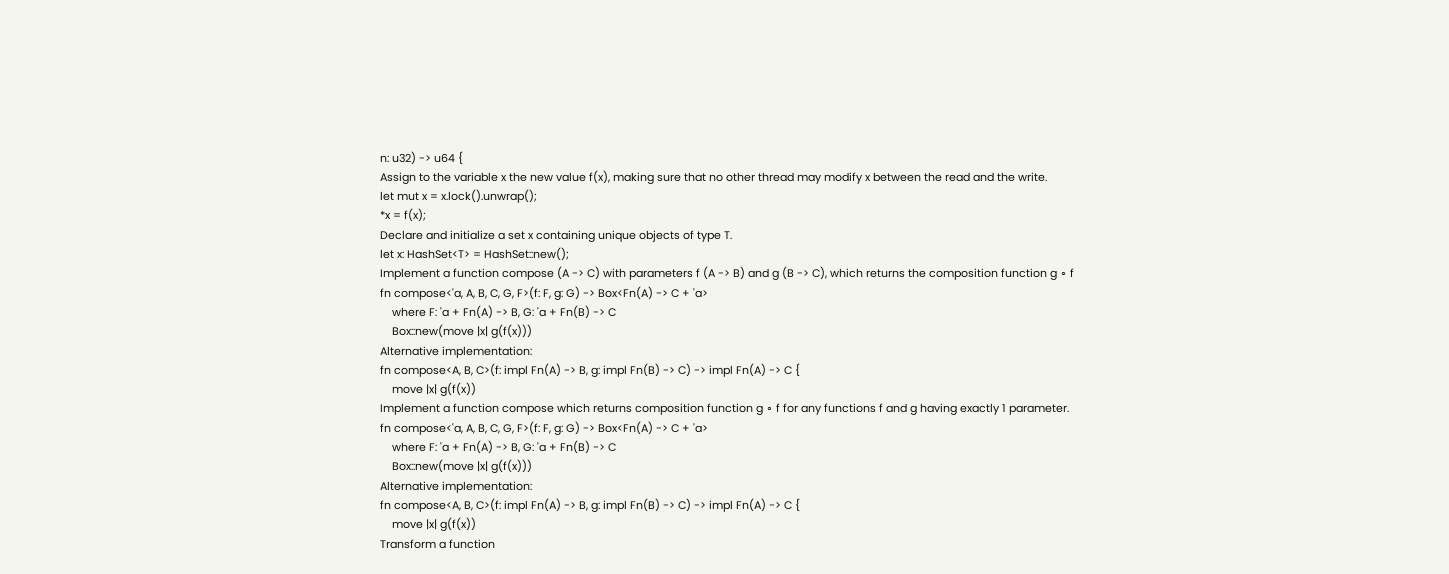n: u32) -> u64 {
Assign to the variable x the new value f(x), making sure that no other thread may modify x between the read and the write.
let mut x = x.lock().unwrap();
*x = f(x);
Declare and initialize a set x containing unique objects of type T.
let x: HashSet<T> = HashSet::new();
Implement a function compose (A -> C) with parameters f (A -> B) and g (B -> C), which returns the composition function g ∘ f
fn compose<'a, A, B, C, G, F>(f: F, g: G) -> Box<Fn(A) -> C + 'a>
    where F: 'a + Fn(A) -> B, G: 'a + Fn(B) -> C
    Box::new(move |x| g(f(x)))
Alternative implementation:
fn compose<A, B, C>(f: impl Fn(A) -> B, g: impl Fn(B) -> C) -> impl Fn(A) -> C {
    move |x| g(f(x))
Implement a function compose which returns composition function g ∘ f for any functions f and g having exactly 1 parameter.
fn compose<'a, A, B, C, G, F>(f: F, g: G) -> Box<Fn(A) -> C + 'a>
    where F: 'a + Fn(A) -> B, G: 'a + Fn(B) -> C
    Box::new(move |x| g(f(x)))
Alternative implementation:
fn compose<A, B, C>(f: impl Fn(A) -> B, g: impl Fn(B) -> C) -> impl Fn(A) -> C {
    move |x| g(f(x))
Transform a function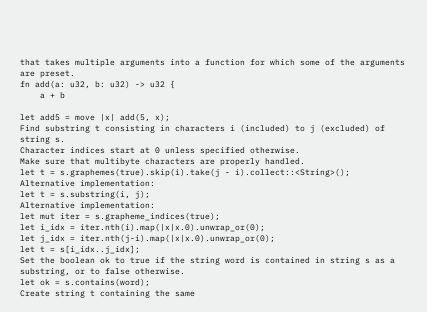that takes multiple arguments into a function for which some of the arguments are preset.
fn add(a: u32, b: u32) -> u32 {
    a + b

let add5 = move |x| add(5, x);
Find substring t consisting in characters i (included) to j (excluded) of string s.
Character indices start at 0 unless specified otherwise.
Make sure that multibyte characters are properly handled.
let t = s.graphemes(true).skip(i).take(j - i).collect::<String>();
Alternative implementation:
let t = s.substring(i, j);
Alternative implementation:
let mut iter = s.grapheme_indices(true);
let i_idx = iter.nth(i).map(|x|x.0).unwrap_or(0);
let j_idx = iter.nth(j-i).map(|x|x.0).unwrap_or(0);
let t = s[i_idx..j_idx];
Set the boolean ok to true if the string word is contained in string s as a substring, or to false otherwise.
let ok = s.contains(word);
Create string t containing the same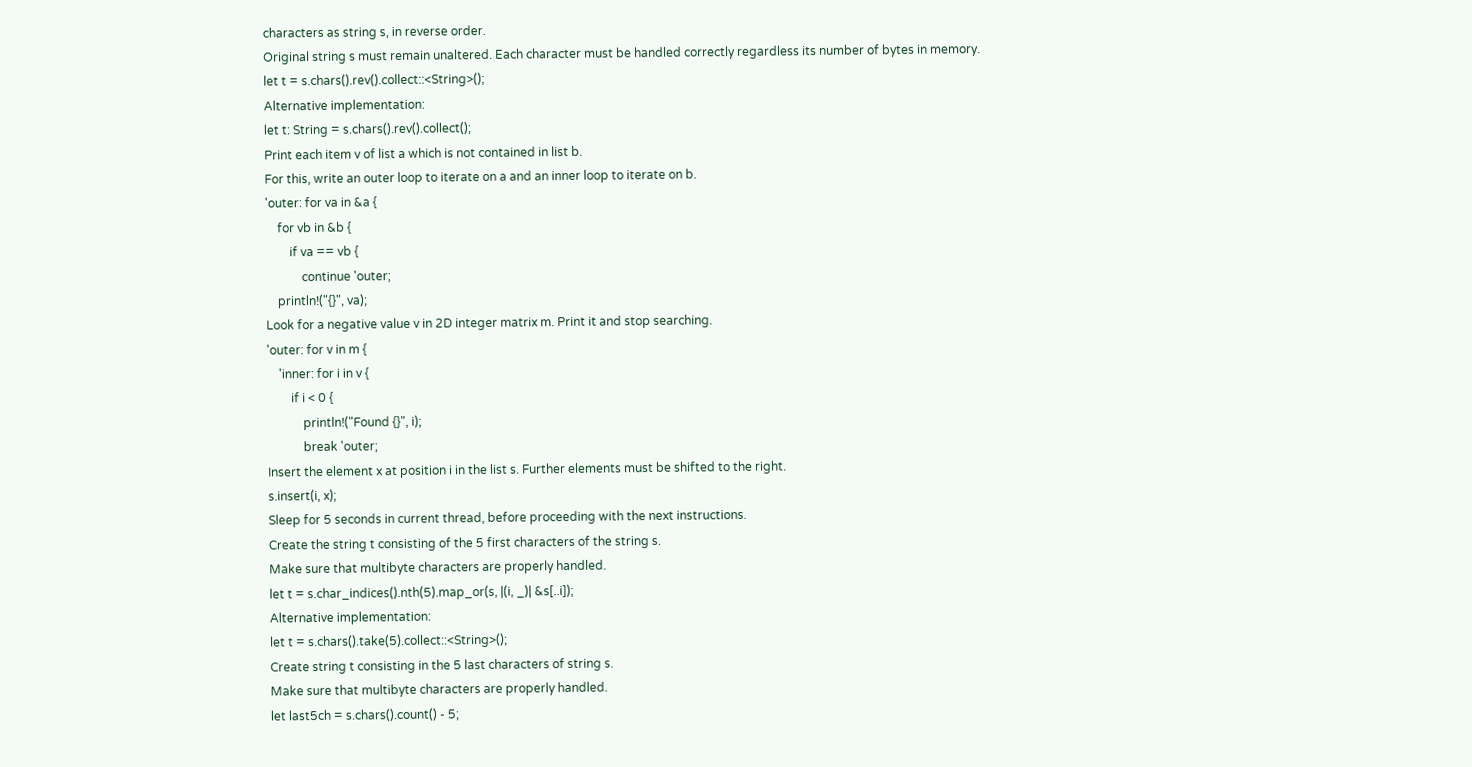characters as string s, in reverse order.
Original string s must remain unaltered. Each character must be handled correctly regardless its number of bytes in memory.
let t = s.chars().rev().collect::<String>();
Alternative implementation:
let t: String = s.chars().rev().collect();
Print each item v of list a which is not contained in list b.
For this, write an outer loop to iterate on a and an inner loop to iterate on b.
'outer: for va in &a {
    for vb in &b {
        if va == vb {
            continue 'outer;
    println!("{}", va);
Look for a negative value v in 2D integer matrix m. Print it and stop searching.
'outer: for v in m {
    'inner: for i in v {
        if i < 0 {
            println!("Found {}", i);
            break 'outer;
Insert the element x at position i in the list s. Further elements must be shifted to the right.
s.insert(i, x);
Sleep for 5 seconds in current thread, before proceeding with the next instructions.
Create the string t consisting of the 5 first characters of the string s.
Make sure that multibyte characters are properly handled.
let t = s.char_indices().nth(5).map_or(s, |(i, _)| &s[..i]);
Alternative implementation:
let t = s.chars().take(5).collect::<String>();
Create string t consisting in the 5 last characters of string s.
Make sure that multibyte characters are properly handled.
let last5ch = s.chars().count() - 5;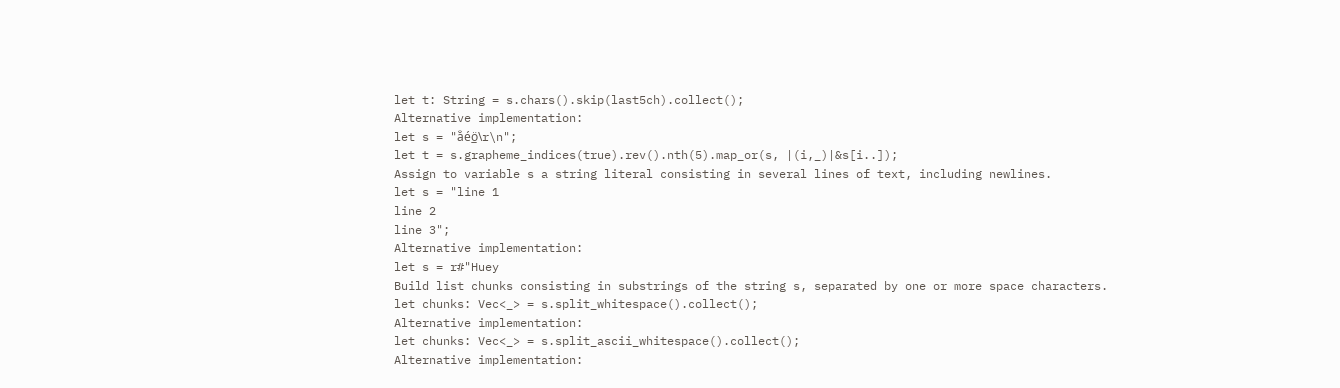let t: String = s.chars().skip(last5ch).collect();
Alternative implementation:
let s = "a̐éö̲\r\n";
let t = s.grapheme_indices(true).rev().nth(5).map_or(s, |(i,_)|&s[i..]);
Assign to variable s a string literal consisting in several lines of text, including newlines.
let s = "line 1
line 2
line 3";
Alternative implementation:
let s = r#"Huey
Build list chunks consisting in substrings of the string s, separated by one or more space characters.
let chunks: Vec<_> = s.split_whitespace().collect();
Alternative implementation:
let chunks: Vec<_> = s.split_ascii_whitespace().collect();
Alternative implementation: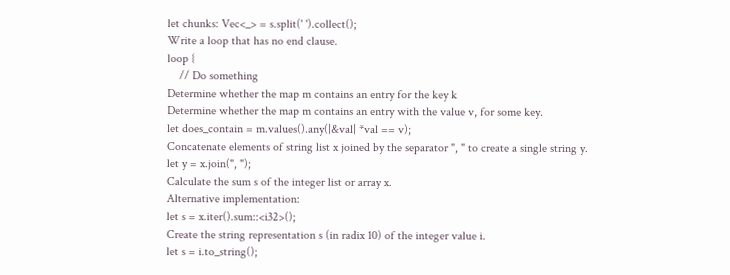let chunks: Vec<_> = s.split(' ').collect();
Write a loop that has no end clause.
loop {
    // Do something
Determine whether the map m contains an entry for the key k
Determine whether the map m contains an entry with the value v, for some key.
let does_contain = m.values().any(|&val| *val == v);
Concatenate elements of string list x joined by the separator ", " to create a single string y.
let y = x.join(", ");
Calculate the sum s of the integer list or array x.
Alternative implementation:
let s = x.iter().sum::<i32>();
Create the string representation s (in radix 10) of the integer value i.
let s = i.to_string();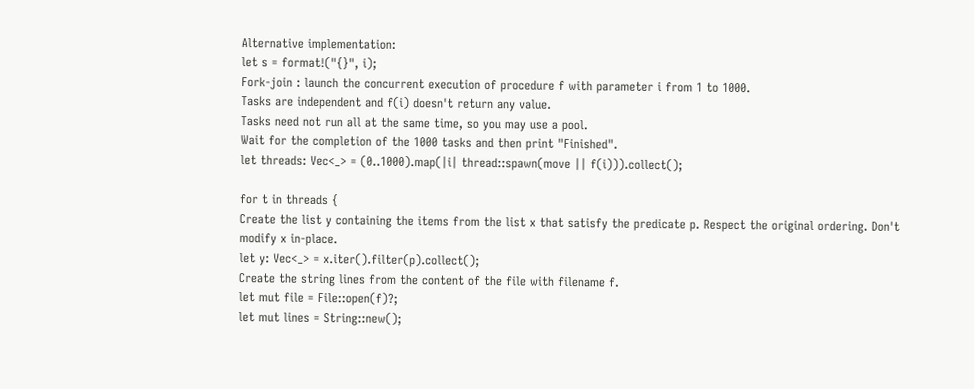Alternative implementation:
let s = format!("{}", i);
Fork-join : launch the concurrent execution of procedure f with parameter i from 1 to 1000.
Tasks are independent and f(i) doesn't return any value.
Tasks need not run all at the same time, so you may use a pool.
Wait for the completion of the 1000 tasks and then print "Finished".
let threads: Vec<_> = (0..1000).map(|i| thread::spawn(move || f(i))).collect();

for t in threads {
Create the list y containing the items from the list x that satisfy the predicate p. Respect the original ordering. Don't modify x in-place.
let y: Vec<_> = x.iter().filter(p).collect();
Create the string lines from the content of the file with filename f.
let mut file = File::open(f)?;
let mut lines = String::new();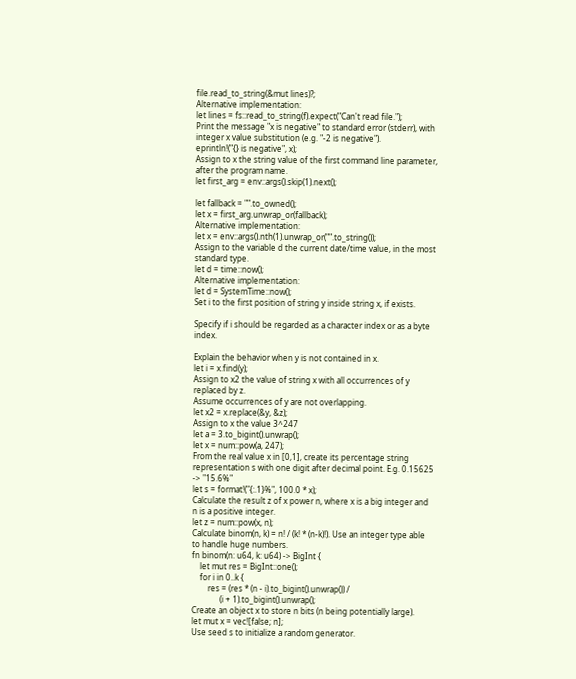file.read_to_string(&mut lines)?;
Alternative implementation:
let lines = fs::read_to_string(f).expect("Can't read file.");
Print the message "x is negative" to standard error (stderr), with integer x value substitution (e.g. "-2 is negative").
eprintln!("{} is negative", x);
Assign to x the string value of the first command line parameter, after the program name.
let first_arg = env::args().skip(1).next();

let fallback = "".to_owned();
let x = first_arg.unwrap_or(fallback);
Alternative implementation:
let x = env::args().nth(1).unwrap_or("".to_string());
Assign to the variable d the current date/time value, in the most standard type.
let d = time::now();
Alternative implementation:
let d = SystemTime::now();
Set i to the first position of string y inside string x, if exists.

Specify if i should be regarded as a character index or as a byte index.

Explain the behavior when y is not contained in x.
let i = x.find(y);
Assign to x2 the value of string x with all occurrences of y replaced by z.
Assume occurrences of y are not overlapping.
let x2 = x.replace(&y, &z);
Assign to x the value 3^247
let a = 3.to_bigint().unwrap();
let x = num::pow(a, 247);
From the real value x in [0,1], create its percentage string representation s with one digit after decimal point. E.g. 0.15625 -> "15.6%"
let s = format!("{:.1}%", 100.0 * x);
Calculate the result z of x power n, where x is a big integer and n is a positive integer.
let z = num::pow(x, n);
Calculate binom(n, k) = n! / (k! * (n-k)!). Use an integer type able to handle huge numbers.
fn binom(n: u64, k: u64) -> BigInt {
    let mut res = BigInt::one();
    for i in 0..k {
        res = (res * (n - i).to_bigint().unwrap()) /
              (i + 1).to_bigint().unwrap();
Create an object x to store n bits (n being potentially large).
let mut x = vec![false; n];
Use seed s to initialize a random generator.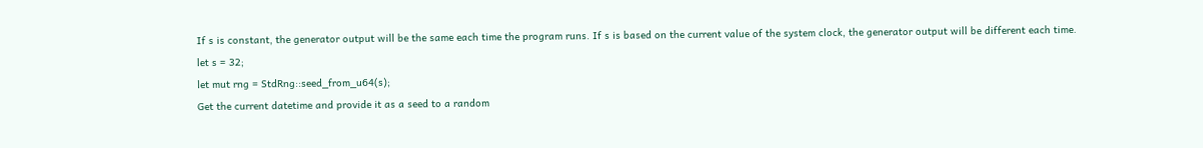If s is constant, the generator output will be the same each time the program runs. If s is based on the current value of the system clock, the generator output will be different each time.
let s = 32;
let mut rng = StdRng::seed_from_u64(s);
Get the current datetime and provide it as a seed to a random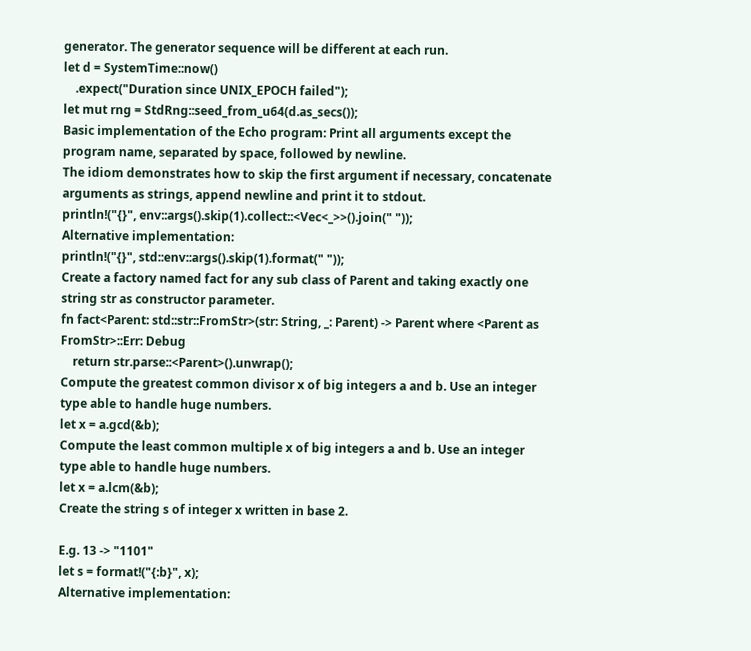generator. The generator sequence will be different at each run.
let d = SystemTime::now()
    .expect("Duration since UNIX_EPOCH failed");
let mut rng = StdRng::seed_from_u64(d.as_secs());
Basic implementation of the Echo program: Print all arguments except the program name, separated by space, followed by newline.
The idiom demonstrates how to skip the first argument if necessary, concatenate arguments as strings, append newline and print it to stdout.
println!("{}", env::args().skip(1).collect::<Vec<_>>().join(" "));
Alternative implementation:
println!("{}", std::env::args().skip(1).format(" "));
Create a factory named fact for any sub class of Parent and taking exactly one string str as constructor parameter.
fn fact<Parent: std::str::FromStr>(str: String, _: Parent) -> Parent where <Parent as FromStr>::Err: Debug
    return str.parse::<Parent>().unwrap();
Compute the greatest common divisor x of big integers a and b. Use an integer type able to handle huge numbers.
let x = a.gcd(&b);
Compute the least common multiple x of big integers a and b. Use an integer type able to handle huge numbers.
let x = a.lcm(&b);
Create the string s of integer x written in base 2.

E.g. 13 -> "1101"
let s = format!("{:b}", x);
Alternative implementation: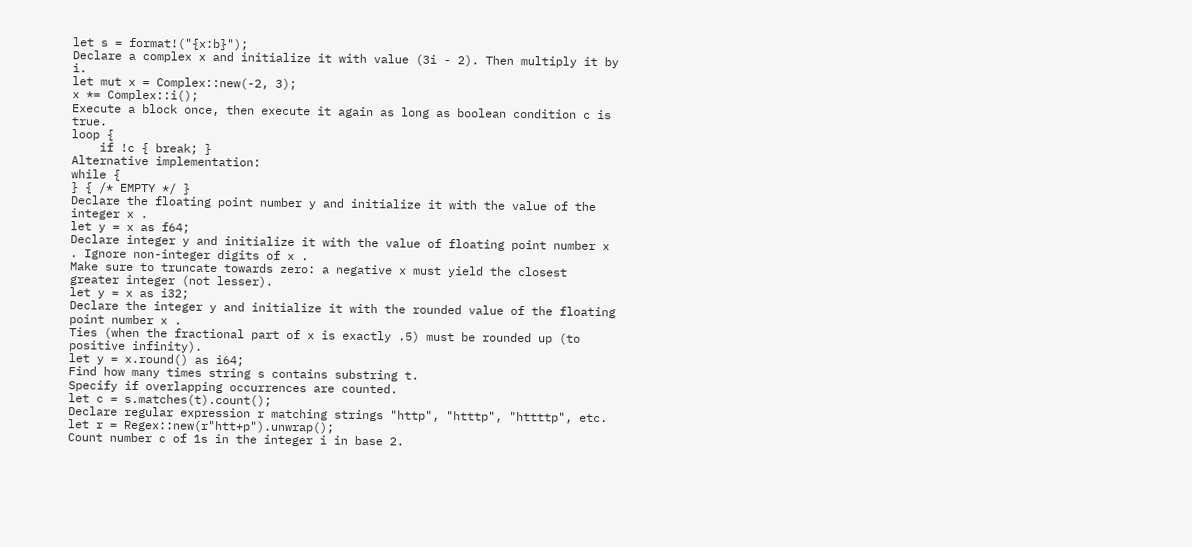let s = format!("{x:b}");
Declare a complex x and initialize it with value (3i - 2). Then multiply it by i.
let mut x = Complex::new(-2, 3);
x *= Complex::i();
Execute a block once, then execute it again as long as boolean condition c is true.
loop {
    if !c { break; }
Alternative implementation:
while {
} { /* EMPTY */ }
Declare the floating point number y and initialize it with the value of the integer x .
let y = x as f64;
Declare integer y and initialize it with the value of floating point number x . Ignore non-integer digits of x .
Make sure to truncate towards zero: a negative x must yield the closest greater integer (not lesser).
let y = x as i32;
Declare the integer y and initialize it with the rounded value of the floating point number x .
Ties (when the fractional part of x is exactly .5) must be rounded up (to positive infinity).
let y = x.round() as i64;
Find how many times string s contains substring t.
Specify if overlapping occurrences are counted.
let c = s.matches(t).count();
Declare regular expression r matching strings "http", "htttp", "httttp", etc.
let r = Regex::new(r"htt+p").unwrap();
Count number c of 1s in the integer i in base 2.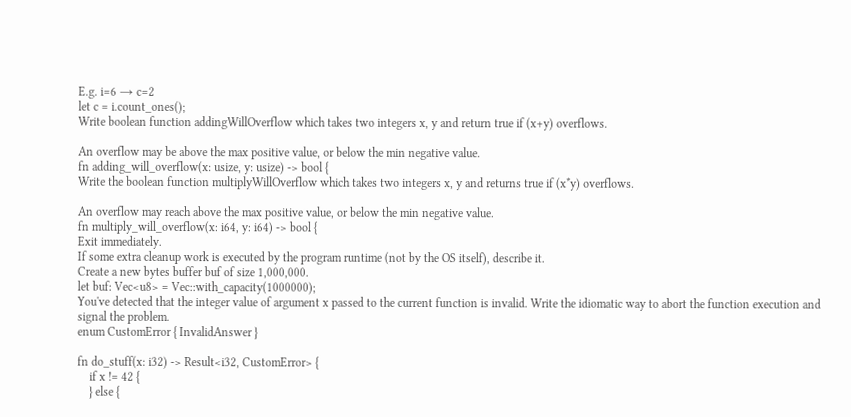E.g. i=6 → c=2
let c = i.count_ones();
Write boolean function addingWillOverflow which takes two integers x, y and return true if (x+y) overflows.

An overflow may be above the max positive value, or below the min negative value.
fn adding_will_overflow(x: usize, y: usize) -> bool {
Write the boolean function multiplyWillOverflow which takes two integers x, y and returns true if (x*y) overflows.

An overflow may reach above the max positive value, or below the min negative value.
fn multiply_will_overflow(x: i64, y: i64) -> bool {
Exit immediately.
If some extra cleanup work is executed by the program runtime (not by the OS itself), describe it.
Create a new bytes buffer buf of size 1,000,000.
let buf: Vec<u8> = Vec::with_capacity(1000000);
You've detected that the integer value of argument x passed to the current function is invalid. Write the idiomatic way to abort the function execution and signal the problem.
enum CustomError { InvalidAnswer }

fn do_stuff(x: i32) -> Result<i32, CustomError> {
    if x != 42 {
    } else {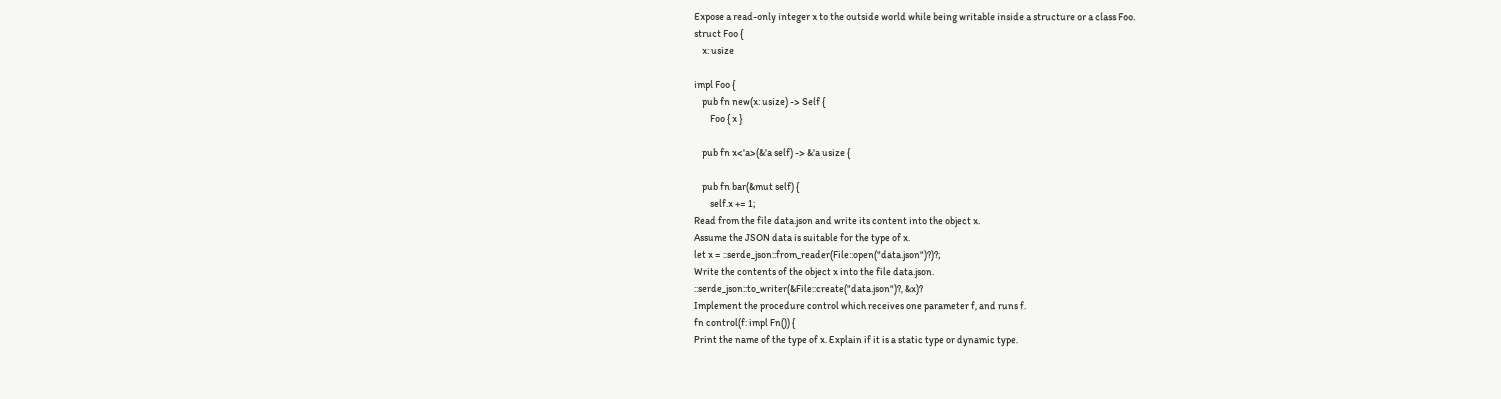Expose a read-only integer x to the outside world while being writable inside a structure or a class Foo.
struct Foo {
    x: usize

impl Foo {
    pub fn new(x: usize) -> Self {
        Foo { x }

    pub fn x<'a>(&'a self) -> &'a usize {

    pub fn bar(&mut self) {
        self.x += 1;
Read from the file data.json and write its content into the object x.
Assume the JSON data is suitable for the type of x.
let x = ::serde_json::from_reader(File::open("data.json")?)?;
Write the contents of the object x into the file data.json.
::serde_json::to_writer(&File::create("data.json")?, &x)?
Implement the procedure control which receives one parameter f, and runs f.
fn control(f: impl Fn()) {
Print the name of the type of x. Explain if it is a static type or dynamic type.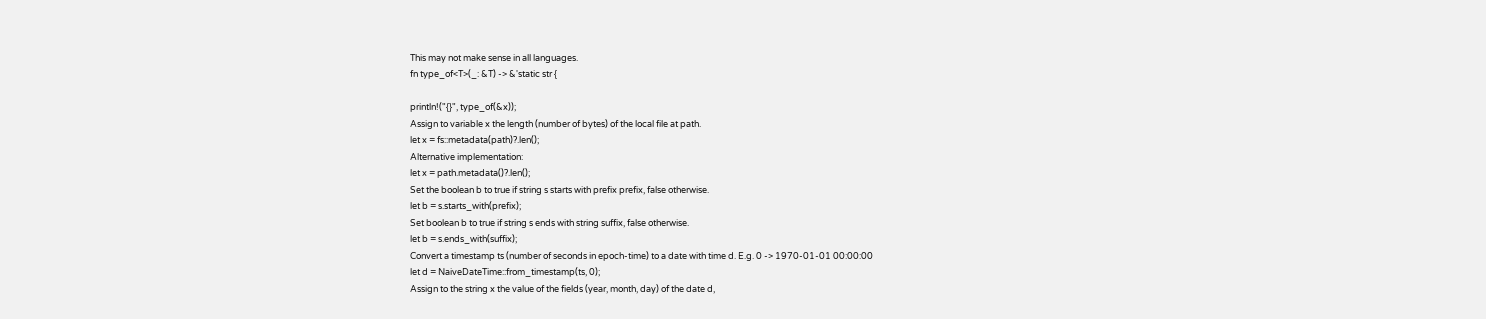This may not make sense in all languages.
fn type_of<T>(_: &T) -> &'static str {

println!("{}", type_of(&x));
Assign to variable x the length (number of bytes) of the local file at path.
let x = fs::metadata(path)?.len();
Alternative implementation:
let x = path.metadata()?.len();
Set the boolean b to true if string s starts with prefix prefix, false otherwise.
let b = s.starts_with(prefix);
Set boolean b to true if string s ends with string suffix, false otherwise.
let b = s.ends_with(suffix);
Convert a timestamp ts (number of seconds in epoch-time) to a date with time d. E.g. 0 -> 1970-01-01 00:00:00
let d = NaiveDateTime::from_timestamp(ts, 0);
Assign to the string x the value of the fields (year, month, day) of the date d,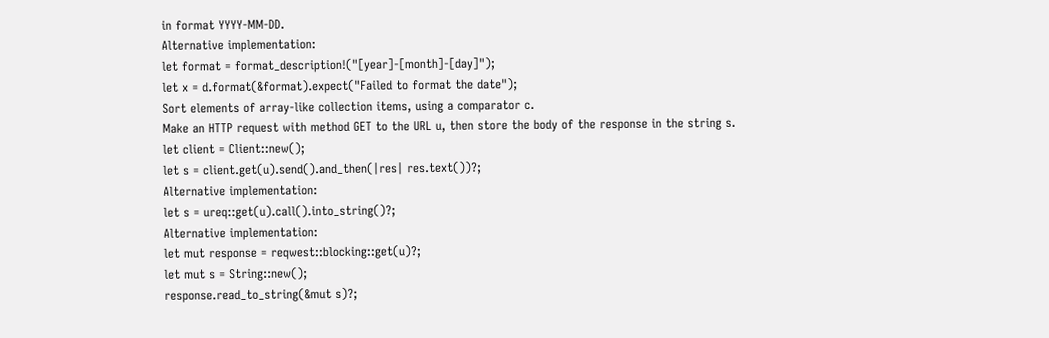in format YYYY-MM-DD.
Alternative implementation:
let format = format_description!("[year]-[month]-[day]");
let x = d.format(&format).expect("Failed to format the date");
Sort elements of array-like collection items, using a comparator c.
Make an HTTP request with method GET to the URL u, then store the body of the response in the string s.
let client = Client::new();
let s = client.get(u).send().and_then(|res| res.text())?;
Alternative implementation:
let s = ureq::get(u).call().into_string()?;
Alternative implementation:
let mut response = reqwest::blocking::get(u)?;
let mut s = String::new();
response.read_to_string(&mut s)?;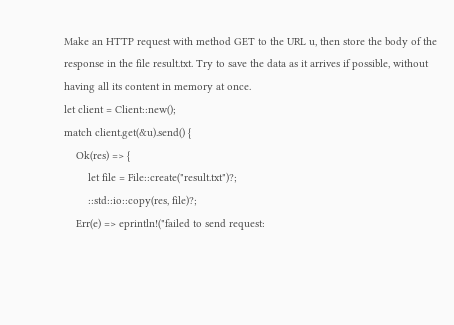Make an HTTP request with method GET to the URL u, then store the body of the response in the file result.txt. Try to save the data as it arrives if possible, without having all its content in memory at once.
let client = Client::new();
match client.get(&u).send() {
    Ok(res) => {
        let file = File::create("result.txt")?;
        ::std::io::copy(res, file)?;
    Err(e) => eprintln!("failed to send request: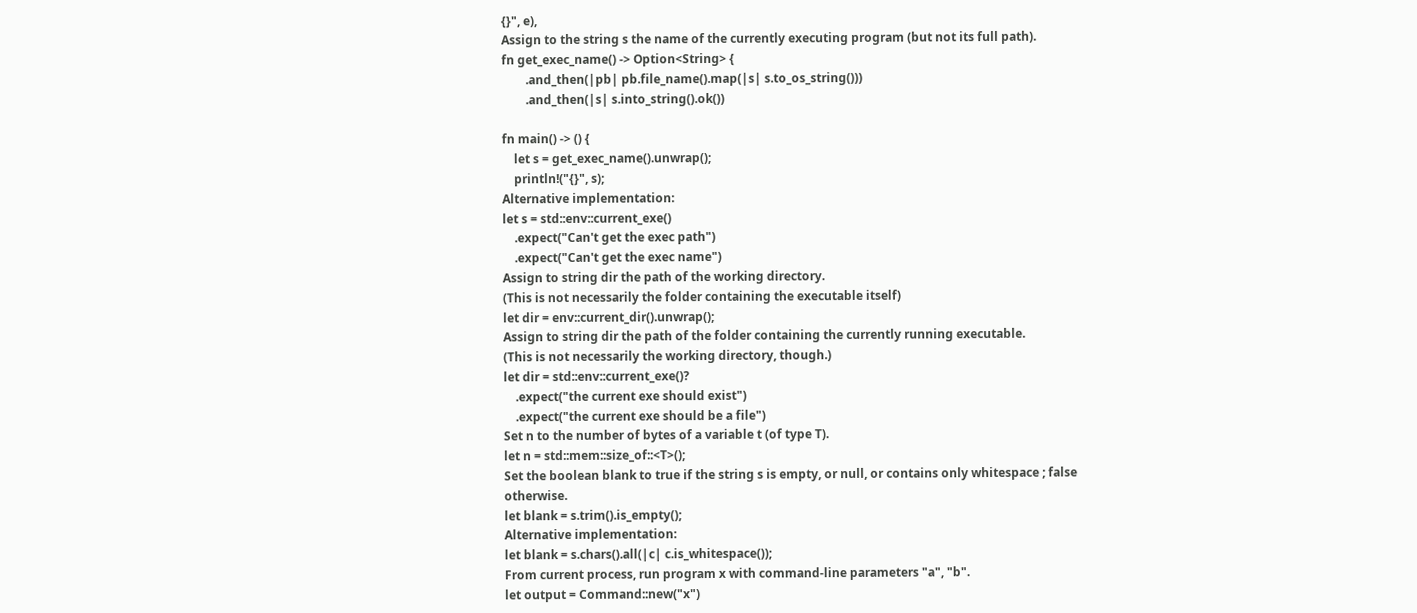{}", e),
Assign to the string s the name of the currently executing program (but not its full path).
fn get_exec_name() -> Option<String> {
        .and_then(|pb| pb.file_name().map(|s| s.to_os_string()))
        .and_then(|s| s.into_string().ok())

fn main() -> () {
    let s = get_exec_name().unwrap();
    println!("{}", s);
Alternative implementation:
let s = std::env::current_exe()
    .expect("Can't get the exec path")
    .expect("Can't get the exec name")
Assign to string dir the path of the working directory.
(This is not necessarily the folder containing the executable itself)
let dir = env::current_dir().unwrap();
Assign to string dir the path of the folder containing the currently running executable.
(This is not necessarily the working directory, though.)
let dir = std::env::current_exe()?
    .expect("the current exe should exist")
    .expect("the current exe should be a file")
Set n to the number of bytes of a variable t (of type T).
let n = std::mem::size_of::<T>();
Set the boolean blank to true if the string s is empty, or null, or contains only whitespace ; false otherwise.
let blank = s.trim().is_empty();
Alternative implementation:
let blank = s.chars().all(|c| c.is_whitespace());
From current process, run program x with command-line parameters "a", "b".
let output = Command::new("x")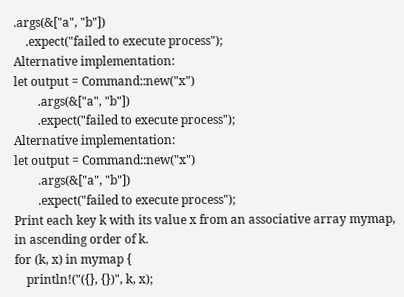.args(&["a", "b"])
    .expect("failed to execute process");
Alternative implementation:
let output = Command::new("x")
        .args(&["a", "b"])
        .expect("failed to execute process");
Alternative implementation:
let output = Command::new("x")
        .args(&["a", "b"])
        .expect("failed to execute process");
Print each key k with its value x from an associative array mymap, in ascending order of k.
for (k, x) in mymap {
    println!("({}, {})", k, x);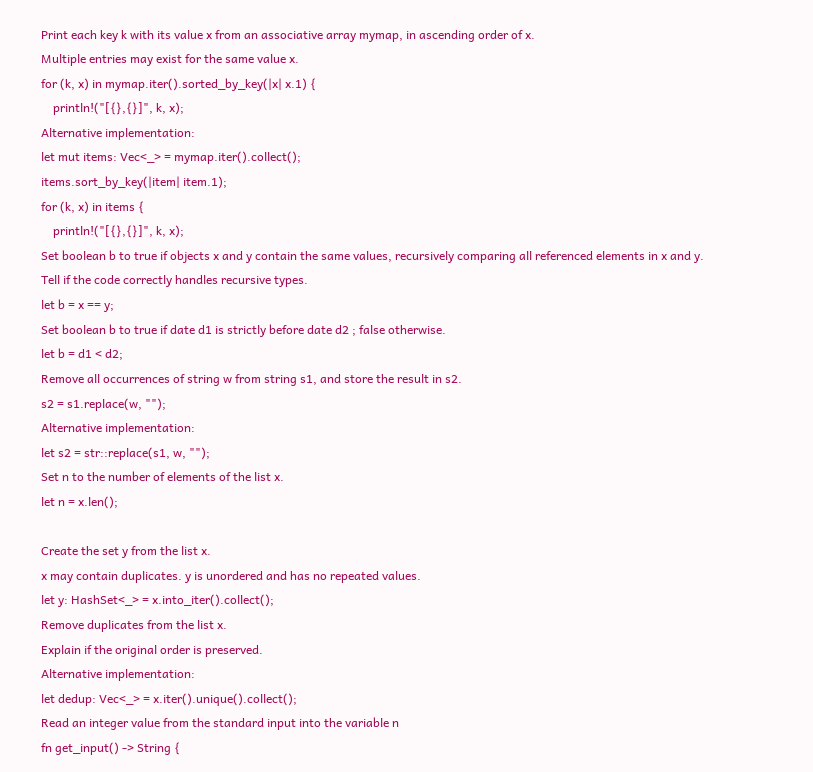Print each key k with its value x from an associative array mymap, in ascending order of x.
Multiple entries may exist for the same value x.
for (k, x) in mymap.iter().sorted_by_key(|x| x.1) {
    println!("[{},{}]", k, x);
Alternative implementation:
let mut items: Vec<_> = mymap.iter().collect();
items.sort_by_key(|item| item.1);
for (k, x) in items {
    println!("[{},{}]", k, x);
Set boolean b to true if objects x and y contain the same values, recursively comparing all referenced elements in x and y.
Tell if the code correctly handles recursive types.
let b = x == y;
Set boolean b to true if date d1 is strictly before date d2 ; false otherwise.
let b = d1 < d2;
Remove all occurrences of string w from string s1, and store the result in s2.
s2 = s1.replace(w, "");
Alternative implementation:
let s2 = str::replace(s1, w, "");
Set n to the number of elements of the list x.
let n = x.len();

Create the set y from the list x.
x may contain duplicates. y is unordered and has no repeated values.
let y: HashSet<_> = x.into_iter().collect();
Remove duplicates from the list x.
Explain if the original order is preserved.
Alternative implementation:
let dedup: Vec<_> = x.iter().unique().collect();
Read an integer value from the standard input into the variable n
fn get_input() -> String {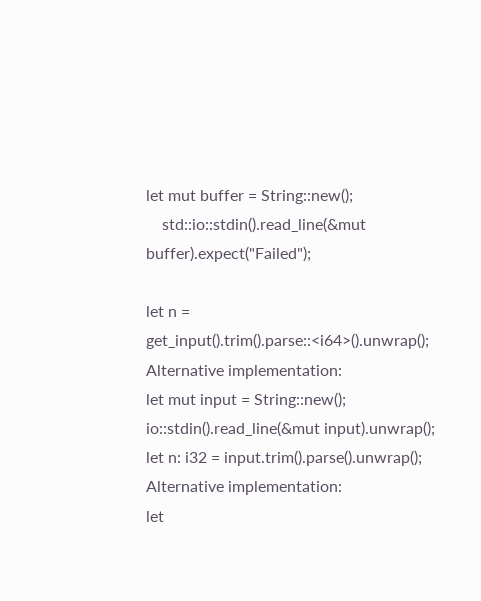let mut buffer = String::new();
    std::io::stdin().read_line(&mut buffer).expect("Failed");

let n = get_input().trim().parse::<i64>().unwrap();
Alternative implementation:
let mut input = String::new();
io::stdin().read_line(&mut input).unwrap();
let n: i32 = input.trim().parse().unwrap();
Alternative implementation:
let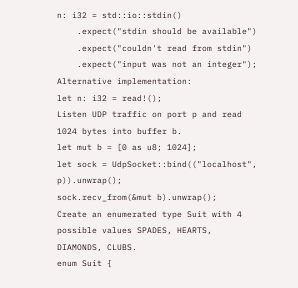n: i32 = std::io::stdin()
    .expect("stdin should be available")
    .expect("couldn't read from stdin")
    .expect("input was not an integer");
Alternative implementation:
let n: i32 = read!();
Listen UDP traffic on port p and read 1024 bytes into buffer b.
let mut b = [0 as u8; 1024];
let sock = UdpSocket::bind(("localhost", p)).unwrap();
sock.recv_from(&mut b).unwrap();
Create an enumerated type Suit with 4 possible values SPADES, HEARTS, DIAMONDS, CLUBS.
enum Suit {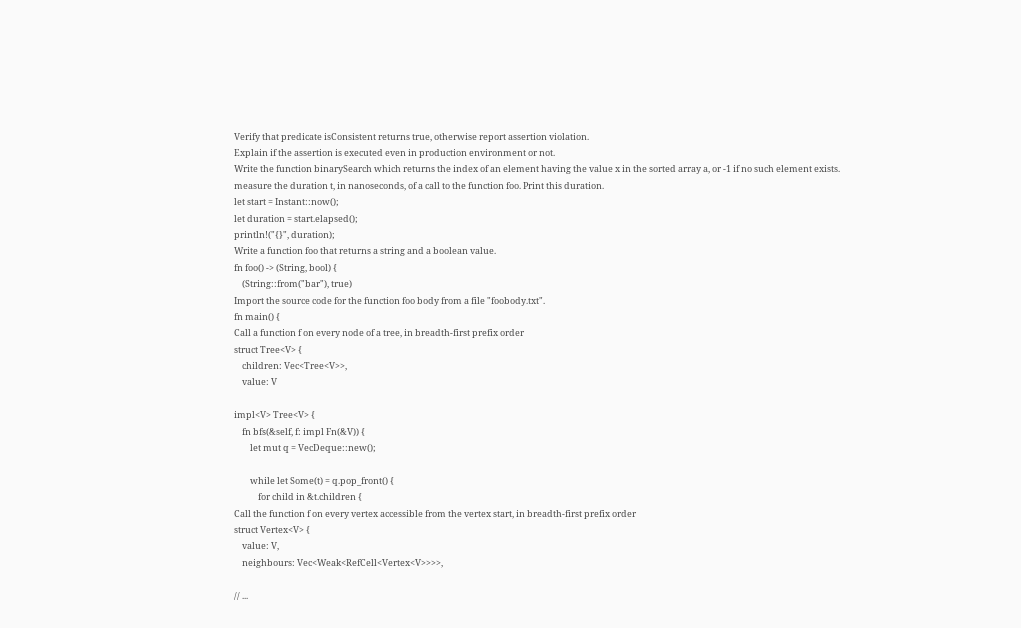Verify that predicate isConsistent returns true, otherwise report assertion violation.
Explain if the assertion is executed even in production environment or not.
Write the function binarySearch which returns the index of an element having the value x in the sorted array a, or -1 if no such element exists.
measure the duration t, in nanoseconds, of a call to the function foo. Print this duration.
let start = Instant::now();
let duration = start.elapsed();
println!("{}", duration);
Write a function foo that returns a string and a boolean value.
fn foo() -> (String, bool) {
    (String::from("bar"), true)
Import the source code for the function foo body from a file "foobody.txt".
fn main() {
Call a function f on every node of a tree, in breadth-first prefix order
struct Tree<V> {
    children: Vec<Tree<V>>,
    value: V

impl<V> Tree<V> {
    fn bfs(&self, f: impl Fn(&V)) {
        let mut q = VecDeque::new();

        while let Some(t) = q.pop_front() {
            for child in &t.children {
Call the function f on every vertex accessible from the vertex start, in breadth-first prefix order
struct Vertex<V> {
    value: V,
    neighbours: Vec<Weak<RefCell<Vertex<V>>>>,

// ...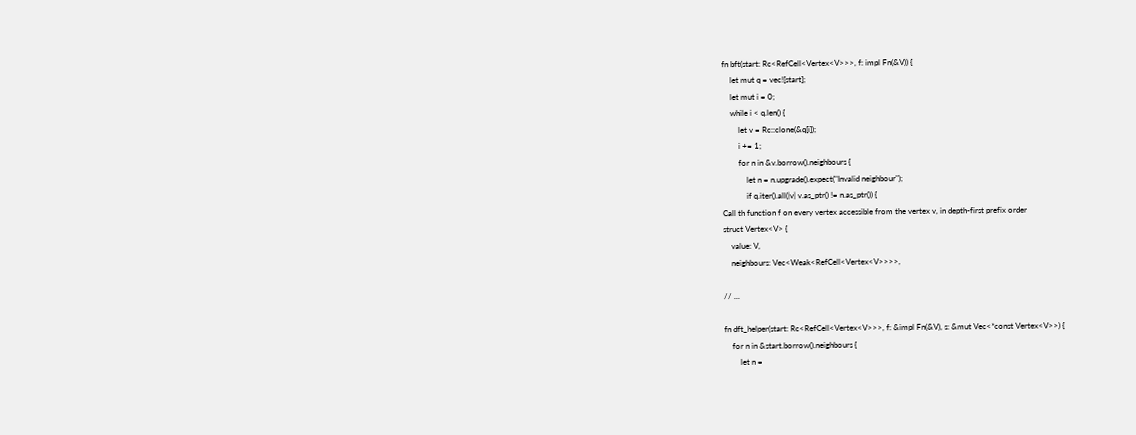fn bft(start: Rc<RefCell<Vertex<V>>>, f: impl Fn(&V)) {
    let mut q = vec![start];
    let mut i = 0;
    while i < q.len() {
        let v = Rc::clone(&q[i]);
        i += 1;
        for n in &v.borrow().neighbours {
            let n = n.upgrade().expect("Invalid neighbour");
            if q.iter().all(|v| v.as_ptr() != n.as_ptr()) {
Call th function f on every vertex accessible from the vertex v, in depth-first prefix order
struct Vertex<V> {
    value: V,
    neighbours: Vec<Weak<RefCell<Vertex<V>>>>,

// ...

fn dft_helper(start: Rc<RefCell<Vertex<V>>>, f: &impl Fn(&V), s: &mut Vec<*const Vertex<V>>) {
    for n in &start.borrow().neighbours {
        let n =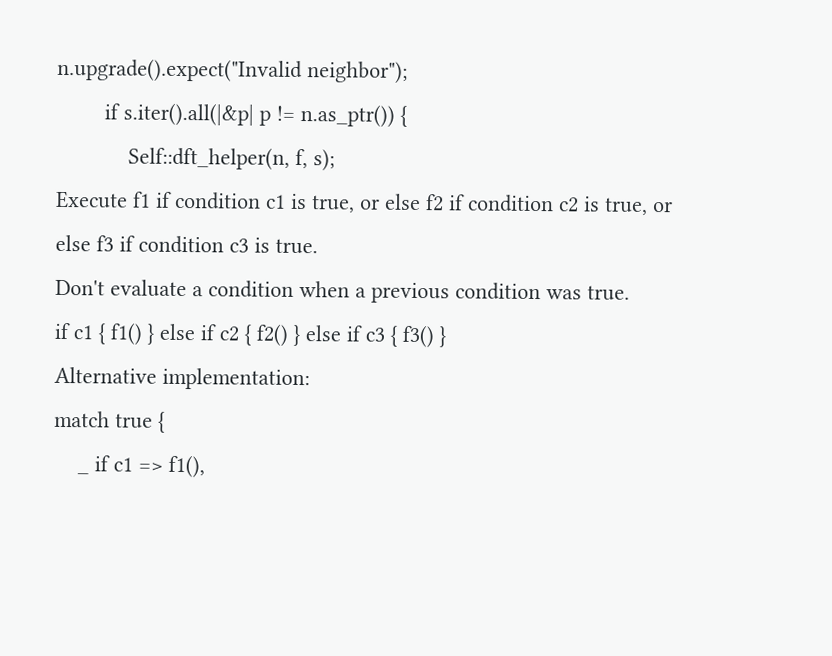n.upgrade().expect("Invalid neighbor");
        if s.iter().all(|&p| p != n.as_ptr()) {
            Self::dft_helper(n, f, s);
Execute f1 if condition c1 is true, or else f2 if condition c2 is true, or else f3 if condition c3 is true.
Don't evaluate a condition when a previous condition was true.
if c1 { f1() } else if c2 { f2() } else if c3 { f3() }
Alternative implementation:
match true {
    _ if c1 => f1(),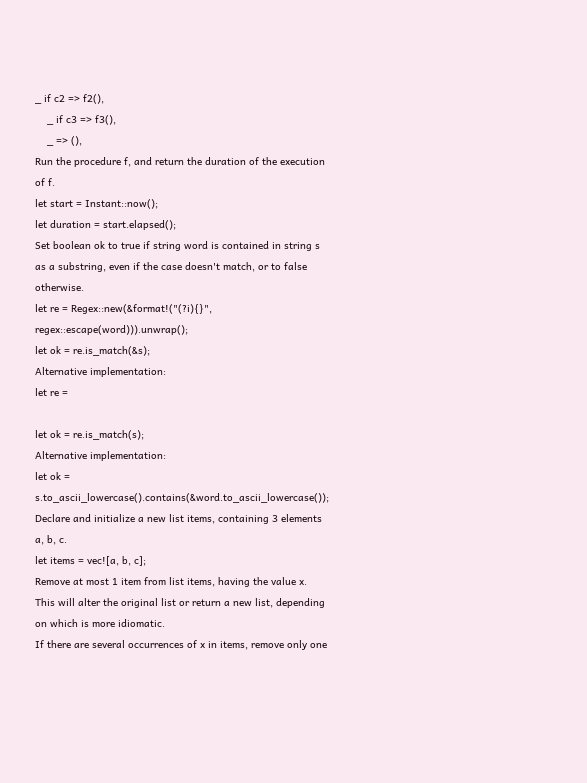_ if c2 => f2(),
    _ if c3 => f3(),
    _ => (),
Run the procedure f, and return the duration of the execution of f.
let start = Instant::now();
let duration = start.elapsed();
Set boolean ok to true if string word is contained in string s as a substring, even if the case doesn't match, or to false otherwise.
let re = Regex::new(&format!("(?i){}", regex::escape(word))).unwrap();
let ok = re.is_match(&s);
Alternative implementation:
let re =

let ok = re.is_match(s);
Alternative implementation:
let ok = s.to_ascii_lowercase().contains(&word.to_ascii_lowercase());
Declare and initialize a new list items, containing 3 elements a, b, c.
let items = vec![a, b, c];
Remove at most 1 item from list items, having the value x.
This will alter the original list or return a new list, depending on which is more idiomatic.
If there are several occurrences of x in items, remove only one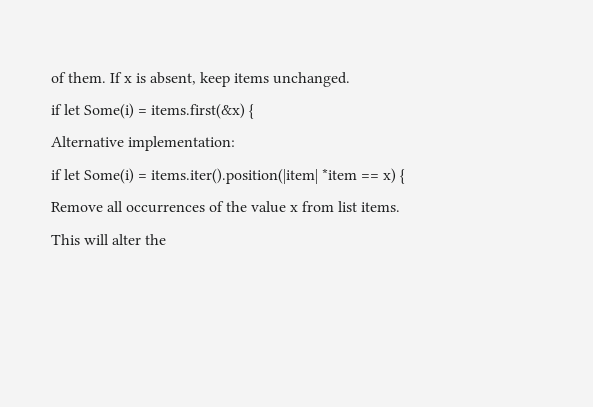of them. If x is absent, keep items unchanged.
if let Some(i) = items.first(&x) {
Alternative implementation:
if let Some(i) = items.iter().position(|item| *item == x) {
Remove all occurrences of the value x from list items.
This will alter the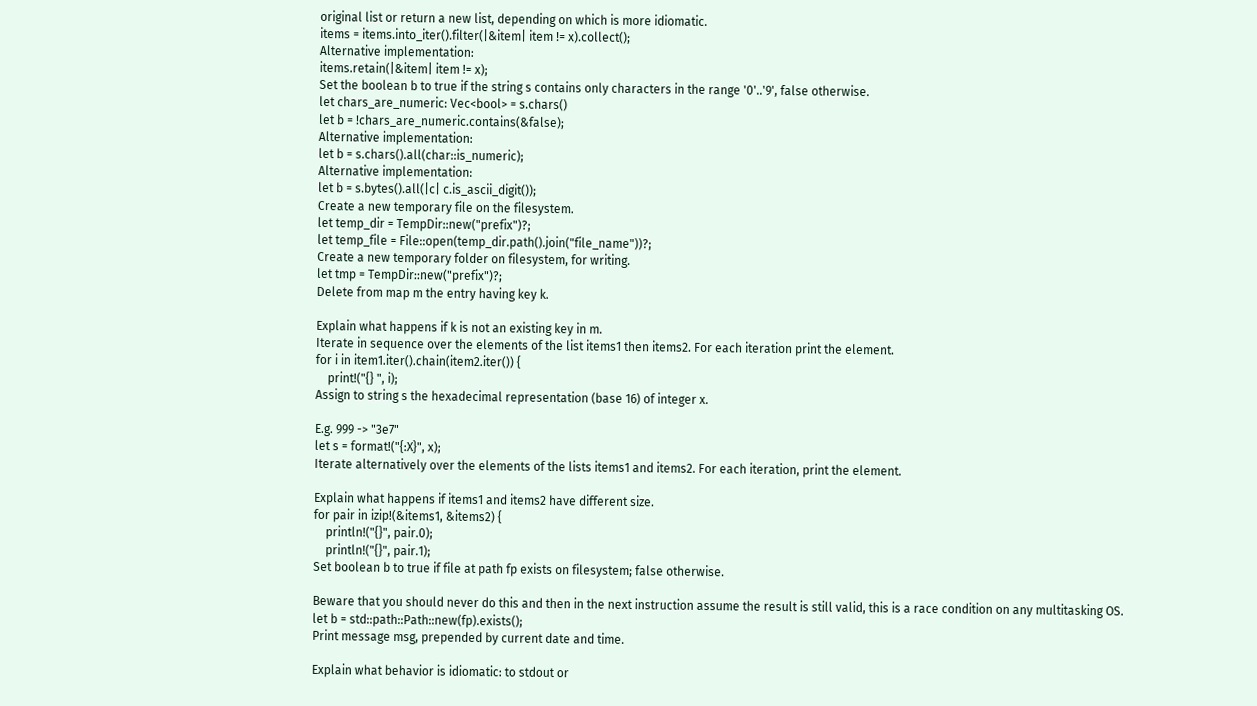original list or return a new list, depending on which is more idiomatic.
items = items.into_iter().filter(|&item| item != x).collect();
Alternative implementation:
items.retain(|&item| item != x);
Set the boolean b to true if the string s contains only characters in the range '0'..'9', false otherwise.
let chars_are_numeric: Vec<bool> = s.chars()
let b = !chars_are_numeric.contains(&false);
Alternative implementation:
let b = s.chars().all(char::is_numeric);
Alternative implementation:
let b = s.bytes().all(|c| c.is_ascii_digit());
Create a new temporary file on the filesystem.
let temp_dir = TempDir::new("prefix")?;
let temp_file = File::open(temp_dir.path().join("file_name"))?;
Create a new temporary folder on filesystem, for writing.
let tmp = TempDir::new("prefix")?;
Delete from map m the entry having key k.

Explain what happens if k is not an existing key in m.
Iterate in sequence over the elements of the list items1 then items2. For each iteration print the element.
for i in item1.iter().chain(item2.iter()) {
    print!("{} ", i);
Assign to string s the hexadecimal representation (base 16) of integer x.

E.g. 999 -> "3e7"
let s = format!("{:X}", x);
Iterate alternatively over the elements of the lists items1 and items2. For each iteration, print the element.

Explain what happens if items1 and items2 have different size.
for pair in izip!(&items1, &items2) {
    println!("{}", pair.0);
    println!("{}", pair.1);
Set boolean b to true if file at path fp exists on filesystem; false otherwise.

Beware that you should never do this and then in the next instruction assume the result is still valid, this is a race condition on any multitasking OS.
let b = std::path::Path::new(fp).exists();
Print message msg, prepended by current date and time.

Explain what behavior is idiomatic: to stdout or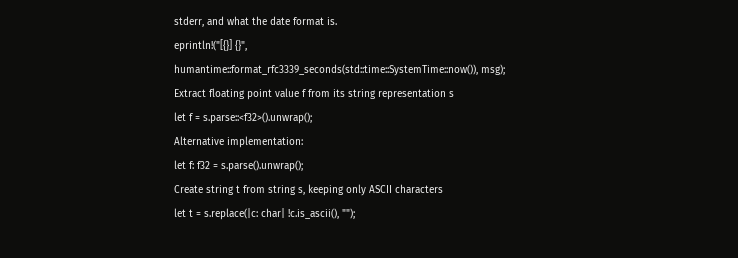stderr, and what the date format is.
eprintln!("[{}] {}", humantime::format_rfc3339_seconds(std::time::SystemTime::now()), msg);
Extract floating point value f from its string representation s
let f = s.parse::<f32>().unwrap();
Alternative implementation:
let f: f32 = s.parse().unwrap();
Create string t from string s, keeping only ASCII characters
let t = s.replace(|c: char| !c.is_ascii(), "");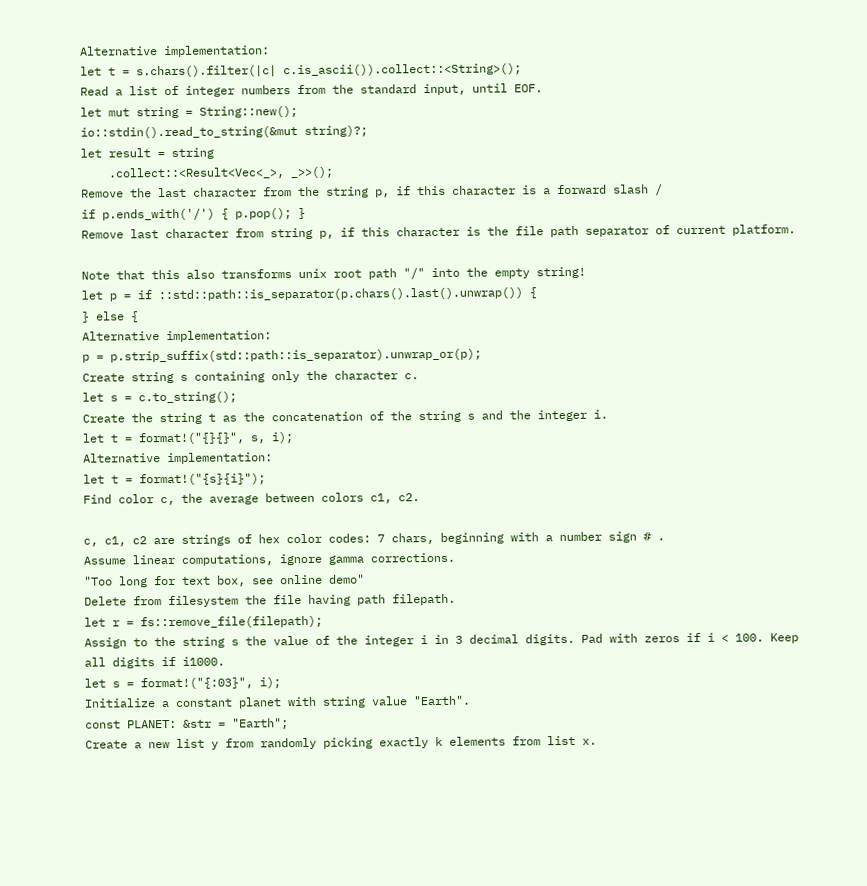Alternative implementation:
let t = s.chars().filter(|c| c.is_ascii()).collect::<String>();
Read a list of integer numbers from the standard input, until EOF.
let mut string = String::new();
io::stdin().read_to_string(&mut string)?;
let result = string
    .collect::<Result<Vec<_>, _>>();
Remove the last character from the string p, if this character is a forward slash /
if p.ends_with('/') { p.pop(); }
Remove last character from string p, if this character is the file path separator of current platform.

Note that this also transforms unix root path "/" into the empty string!
let p = if ::std::path::is_separator(p.chars().last().unwrap()) {
} else {
Alternative implementation:
p = p.strip_suffix(std::path::is_separator).unwrap_or(p);
Create string s containing only the character c.
let s = c.to_string();
Create the string t as the concatenation of the string s and the integer i.
let t = format!("{}{}", s, i);
Alternative implementation:
let t = format!("{s}{i}");
Find color c, the average between colors c1, c2.

c, c1, c2 are strings of hex color codes: 7 chars, beginning with a number sign # .
Assume linear computations, ignore gamma corrections.
"Too long for text box, see online demo"
Delete from filesystem the file having path filepath.
let r = fs::remove_file(filepath);
Assign to the string s the value of the integer i in 3 decimal digits. Pad with zeros if i < 100. Keep all digits if i1000.
let s = format!("{:03}", i);
Initialize a constant planet with string value "Earth".
const PLANET: &str = "Earth";
Create a new list y from randomly picking exactly k elements from list x.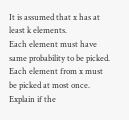It is assumed that x has at least k elements.
Each element must have same probability to be picked.
Each element from x must be picked at most once.
Explain if the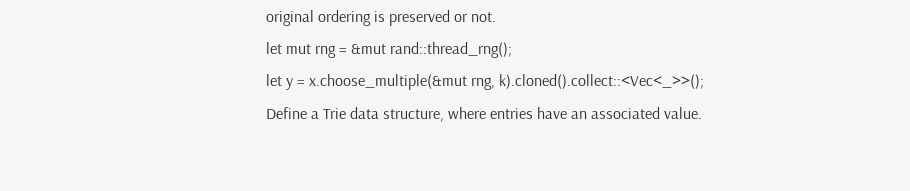original ordering is preserved or not.
let mut rng = &mut rand::thread_rng();
let y = x.choose_multiple(&mut rng, k).cloned().collect::<Vec<_>>();
Define a Trie data structure, where entries have an associated value.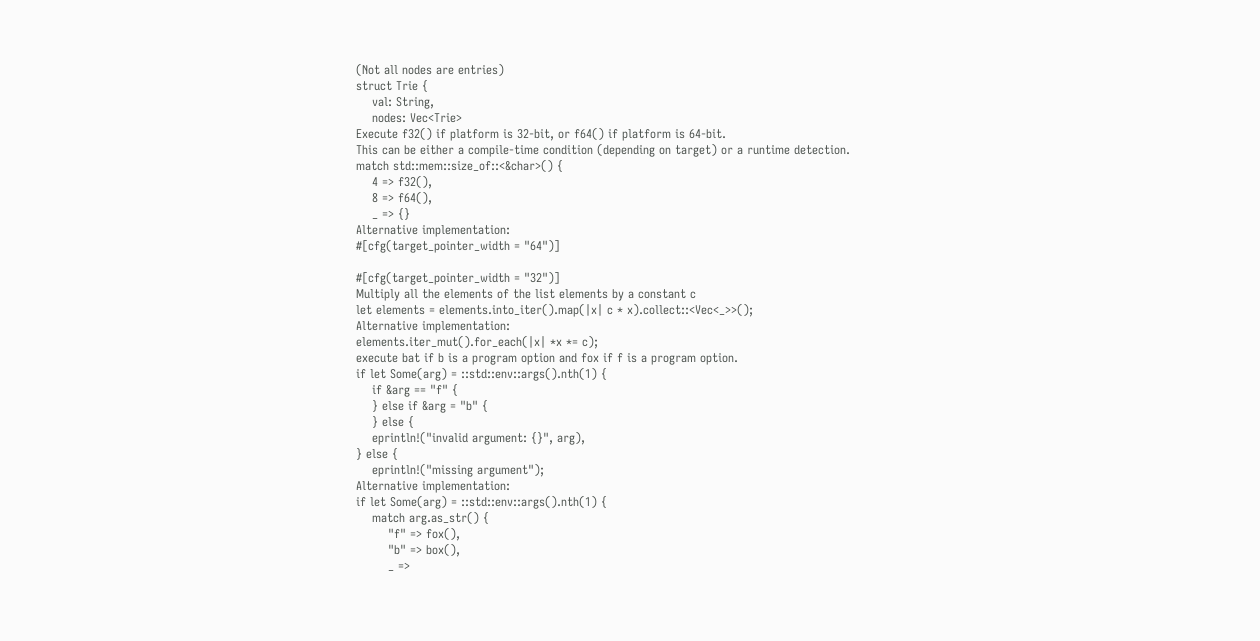(Not all nodes are entries)
struct Trie {
    val: String,
    nodes: Vec<Trie>
Execute f32() if platform is 32-bit, or f64() if platform is 64-bit.
This can be either a compile-time condition (depending on target) or a runtime detection.
match std::mem::size_of::<&char>() {
    4 => f32(),
    8 => f64(),
    _ => {}
Alternative implementation:
#[cfg(target_pointer_width = "64")]

#[cfg(target_pointer_width = "32")]
Multiply all the elements of the list elements by a constant c
let elements = elements.into_iter().map(|x| c * x).collect::<Vec<_>>();
Alternative implementation:
elements.iter_mut().for_each(|x| *x *= c);
execute bat if b is a program option and fox if f is a program option.
if let Some(arg) = ::std::env::args().nth(1) {
    if &arg == "f" {
    } else if &arg = "b" {
    } else {
    eprintln!("invalid argument: {}", arg),
} else {
    eprintln!("missing argument");
Alternative implementation:
if let Some(arg) = ::std::env::args().nth(1) {
    match arg.as_str() {
        "f" => fox(),
        "b" => box(),
        _ =>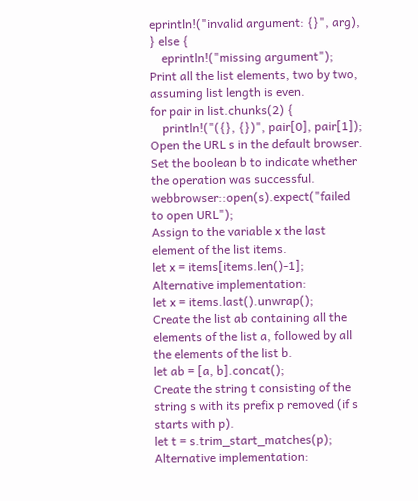eprintln!("invalid argument: {}", arg),
} else {
    eprintln!("missing argument");
Print all the list elements, two by two, assuming list length is even.
for pair in list.chunks(2) {
    println!("({}, {})", pair[0], pair[1]);
Open the URL s in the default browser.
Set the boolean b to indicate whether the operation was successful.
webbrowser::open(s).expect("failed to open URL");
Assign to the variable x the last element of the list items.
let x = items[items.len()-1];
Alternative implementation:
let x = items.last().unwrap();
Create the list ab containing all the elements of the list a, followed by all the elements of the list b.
let ab = [a, b].concat();
Create the string t consisting of the string s with its prefix p removed (if s starts with p).
let t = s.trim_start_matches(p);
Alternative implementation: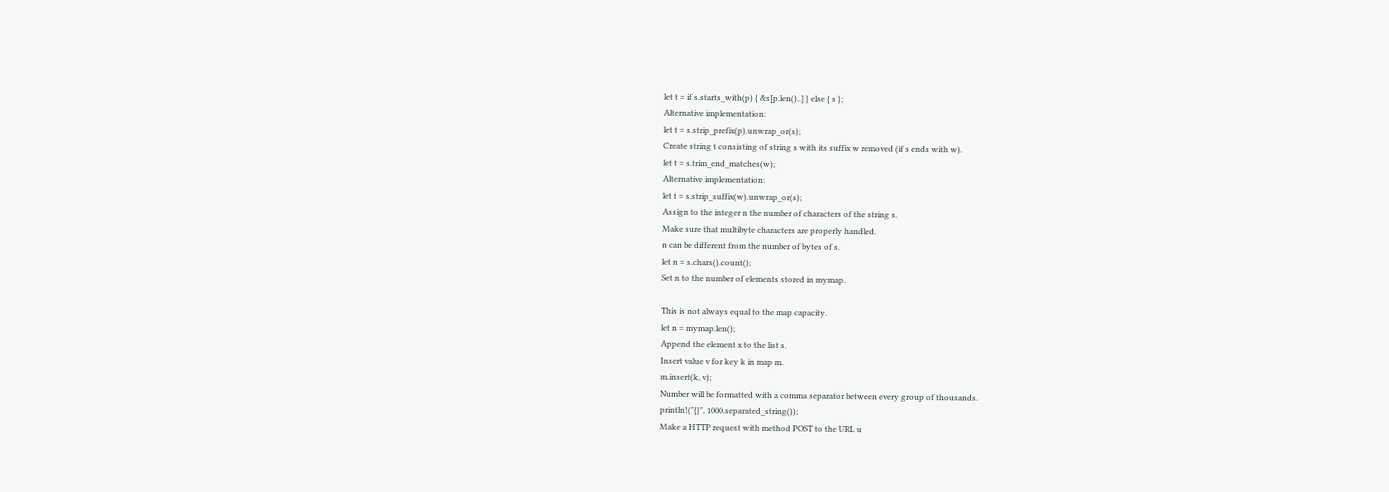let t = if s.starts_with(p) { &s[p.len()..] } else { s };
Alternative implementation:
let t = s.strip_prefix(p).unwrap_or(s);
Create string t consisting of string s with its suffix w removed (if s ends with w).
let t = s.trim_end_matches(w);
Alternative implementation:
let t = s.strip_suffix(w).unwrap_or(s);
Assign to the integer n the number of characters of the string s.
Make sure that multibyte characters are properly handled.
n can be different from the number of bytes of s.
let n = s.chars().count();
Set n to the number of elements stored in mymap.

This is not always equal to the map capacity.
let n = mymap.len();
Append the element x to the list s.
Insert value v for key k in map m.
m.insert(k, v);
Number will be formatted with a comma separator between every group of thousands.
println!("{}", 1000.separated_string());
Make a HTTP request with method POST to the URL u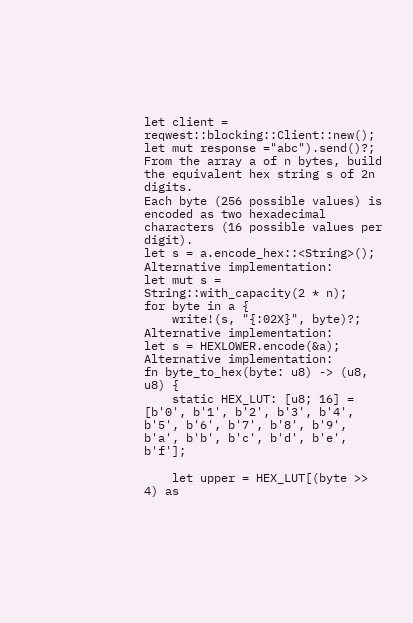let client = reqwest::blocking::Client::new();
let mut response ="abc").send()?;
From the array a of n bytes, build the equivalent hex string s of 2n digits.
Each byte (256 possible values) is encoded as two hexadecimal characters (16 possible values per digit).
let s = a.encode_hex::<String>();
Alternative implementation:
let mut s = String::with_capacity(2 * n);
for byte in a {
    write!(s, "{:02X}", byte)?;
Alternative implementation:
let s = HEXLOWER.encode(&a);
Alternative implementation:
fn byte_to_hex(byte: u8) -> (u8, u8) {
    static HEX_LUT: [u8; 16] = [b'0', b'1', b'2', b'3', b'4', b'5', b'6', b'7', b'8', b'9', b'a', b'b', b'c', b'd', b'e', b'f'];

    let upper = HEX_LUT[(byte >> 4) as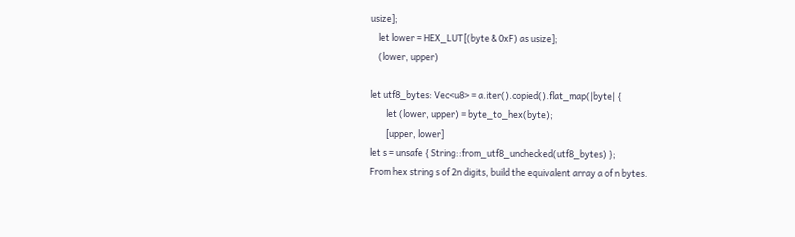usize];
    let lower = HEX_LUT[(byte & 0xF) as usize];
    (lower, upper)

let utf8_bytes: Vec<u8> = a.iter().copied().flat_map(|byte| {
        let (lower, upper) = byte_to_hex(byte);
        [upper, lower]
let s = unsafe { String::from_utf8_unchecked(utf8_bytes) };
From hex string s of 2n digits, build the equivalent array a of n bytes.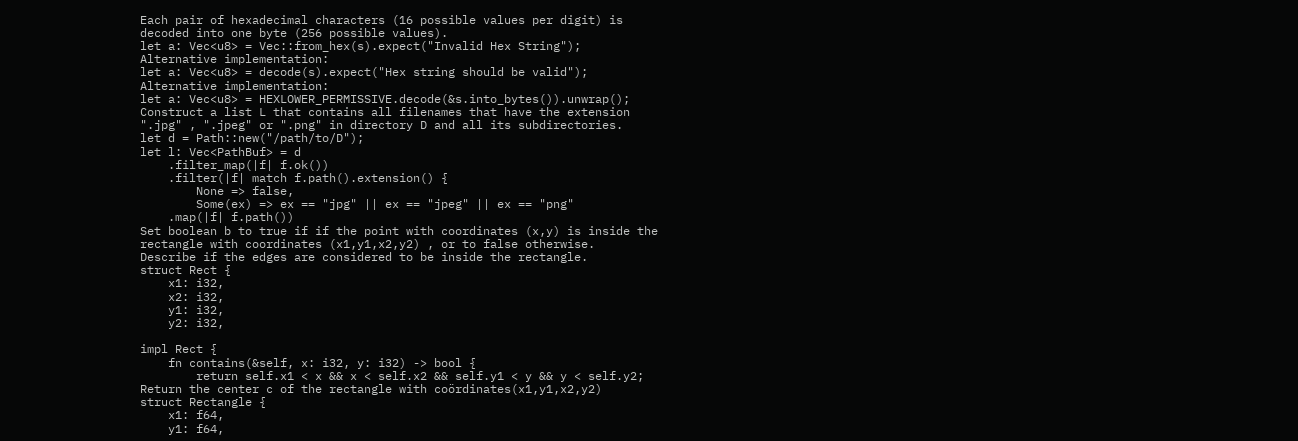Each pair of hexadecimal characters (16 possible values per digit) is decoded into one byte (256 possible values).
let a: Vec<u8> = Vec::from_hex(s).expect("Invalid Hex String");
Alternative implementation:
let a: Vec<u8> = decode(s).expect("Hex string should be valid");
Alternative implementation:
let a: Vec<u8> = HEXLOWER_PERMISSIVE.decode(&s.into_bytes()).unwrap();
Construct a list L that contains all filenames that have the extension ".jpg" , ".jpeg" or ".png" in directory D and all its subdirectories.
let d = Path::new("/path/to/D");
let l: Vec<PathBuf> = d
    .filter_map(|f| f.ok())
    .filter(|f| match f.path().extension() {
        None => false,
        Some(ex) => ex == "jpg" || ex == "jpeg" || ex == "png"
    .map(|f| f.path())
Set boolean b to true if if the point with coordinates (x,y) is inside the rectangle with coordinates (x1,y1,x2,y2) , or to false otherwise.
Describe if the edges are considered to be inside the rectangle.
struct Rect {
    x1: i32,
    x2: i32,
    y1: i32,
    y2: i32,

impl Rect {
    fn contains(&self, x: i32, y: i32) -> bool {
        return self.x1 < x && x < self.x2 && self.y1 < y && y < self.y2;
Return the center c of the rectangle with coördinates(x1,y1,x2,y2)
struct Rectangle {
    x1: f64,
    y1: f64,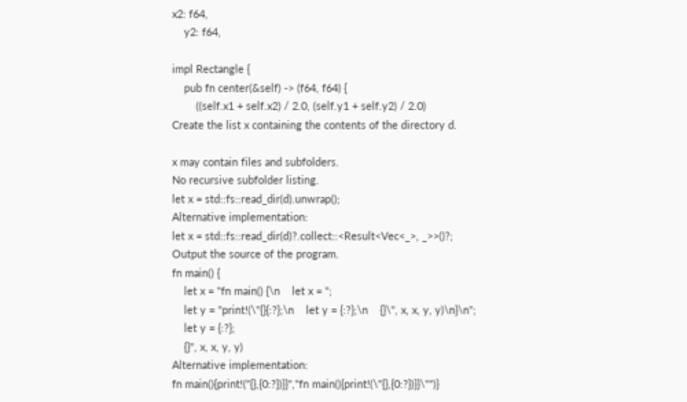x2: f64,
    y2: f64,

impl Rectangle {
    pub fn center(&self) -> (f64, f64) {
        ((self.x1 + self.x2) / 2.0, (self.y1 + self.y2) / 2.0)
Create the list x containing the contents of the directory d.

x may contain files and subfolders.
No recursive subfolder listing.
let x = std::fs::read_dir(d).unwrap();
Alternative implementation:
let x = std::fs::read_dir(d)?.collect::<Result<Vec<_>, _>>()?;
Output the source of the program.
fn main() {
    let x = "fn main() {\n    let x = ";
    let y = "print!(\"{}{:?};\n    let y = {:?};\n    {}\", x, x, y, y)\n}\n";
    let y = {:?};
    {}", x, x, y, y)
Alternative implementation:
fn main(){print!("{},{0:?})}}","fn main(){print!(\"{},{0:?})}}\"")}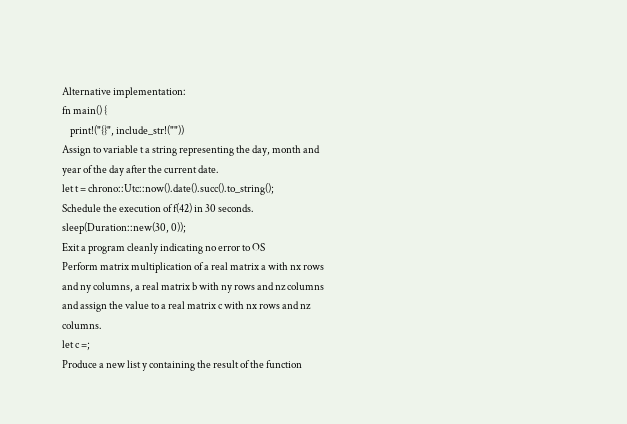Alternative implementation:
fn main() {
    print!("{}", include_str!(""))
Assign to variable t a string representing the day, month and year of the day after the current date.
let t = chrono::Utc::now().date().succ().to_string();
Schedule the execution of f(42) in 30 seconds.
sleep(Duration::new(30, 0));
Exit a program cleanly indicating no error to OS
Perform matrix multiplication of a real matrix a with nx rows and ny columns, a real matrix b with ny rows and nz columns and assign the value to a real matrix c with nx rows and nz columns.
let c =;
Produce a new list y containing the result of the function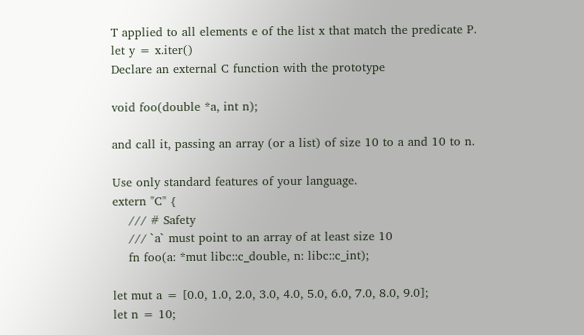T applied to all elements e of the list x that match the predicate P.
let y = x.iter()
Declare an external C function with the prototype

void foo(double *a, int n);

and call it, passing an array (or a list) of size 10 to a and 10 to n.

Use only standard features of your language.
extern "C" {
    /// # Safety
    /// `a` must point to an array of at least size 10
    fn foo(a: *mut libc::c_double, n: libc::c_int);

let mut a = [0.0, 1.0, 2.0, 3.0, 4.0, 5.0, 6.0, 7.0, 8.0, 9.0];
let n = 10;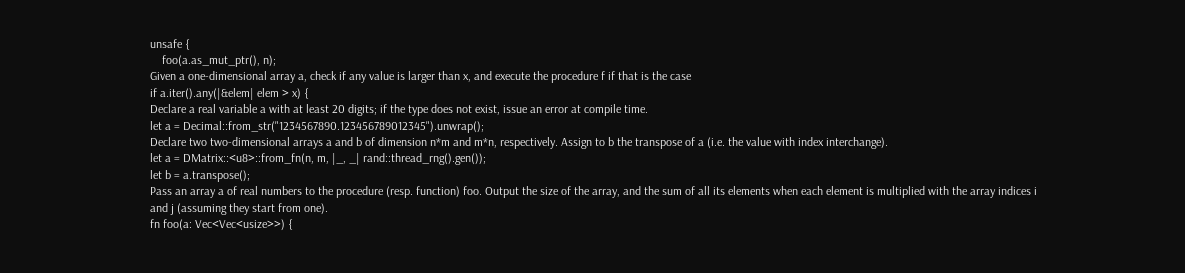unsafe {
    foo(a.as_mut_ptr(), n);
Given a one-dimensional array a, check if any value is larger than x, and execute the procedure f if that is the case
if a.iter().any(|&elem| elem > x) {
Declare a real variable a with at least 20 digits; if the type does not exist, issue an error at compile time.
let a = Decimal::from_str("1234567890.123456789012345").unwrap();
Declare two two-dimensional arrays a and b of dimension n*m and m*n, respectively. Assign to b the transpose of a (i.e. the value with index interchange).
let a = DMatrix::<u8>::from_fn(n, m, |_, _| rand::thread_rng().gen());
let b = a.transpose();
Pass an array a of real numbers to the procedure (resp. function) foo. Output the size of the array, and the sum of all its elements when each element is multiplied with the array indices i and j (assuming they start from one).
fn foo(a: Vec<Vec<usize>>) {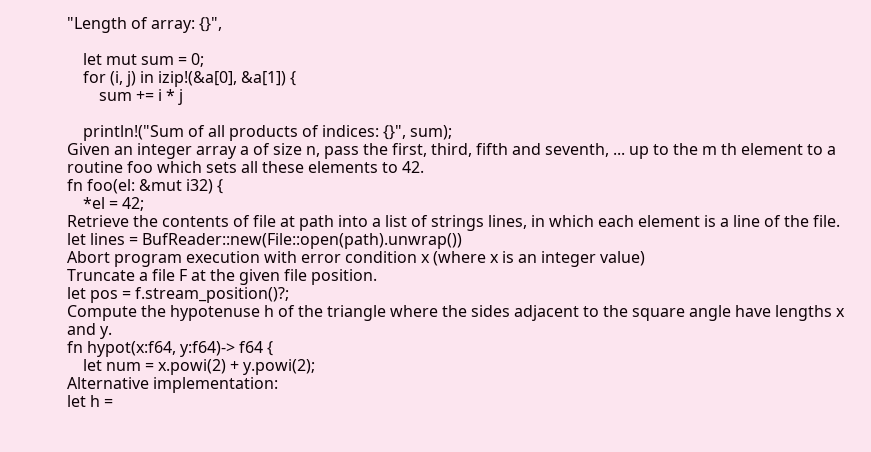"Length of array: {}",

    let mut sum = 0;
    for (i, j) in izip!(&a[0], &a[1]) {
        sum += i * j

    println!("Sum of all products of indices: {}", sum);
Given an integer array a of size n, pass the first, third, fifth and seventh, ... up to the m th element to a routine foo which sets all these elements to 42.
fn foo(el: &mut i32) {
    *el = 42;
Retrieve the contents of file at path into a list of strings lines, in which each element is a line of the file.
let lines = BufReader::new(File::open(path).unwrap())
Abort program execution with error condition x (where x is an integer value)
Truncate a file F at the given file position.
let pos = f.stream_position()?;
Compute the hypotenuse h of the triangle where the sides adjacent to the square angle have lengths x and y.
fn hypot(x:f64, y:f64)-> f64 {
    let num = x.powi(2) + y.powi(2);
Alternative implementation:
let h =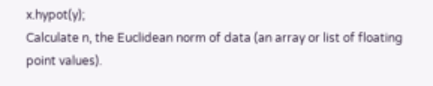x.hypot(y);
Calculate n, the Euclidean norm of data (an array or list of floating point values).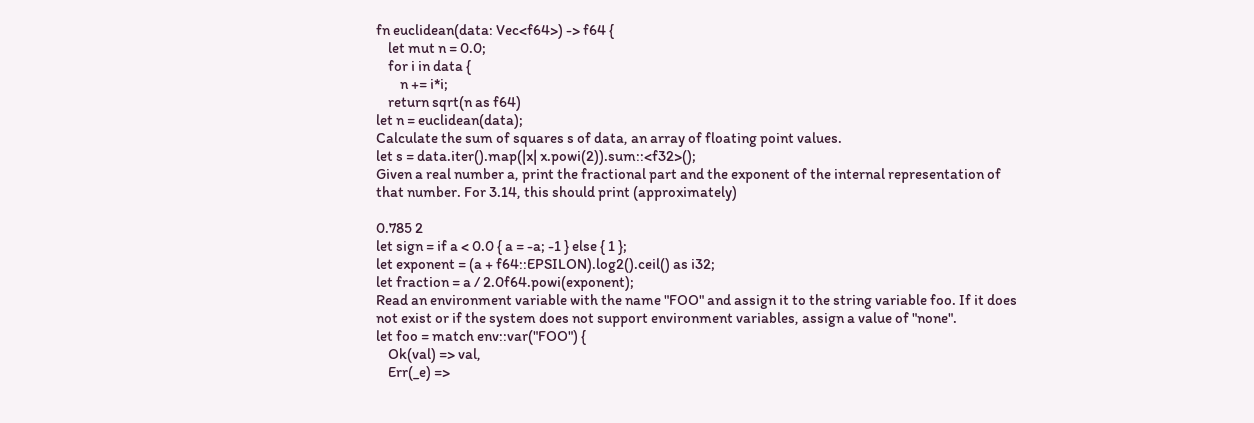fn euclidean(data: Vec<f64>) -> f64 {
    let mut n = 0.0;
    for i in data {
        n += i*i;
    return sqrt(n as f64)
let n = euclidean(data);
Calculate the sum of squares s of data, an array of floating point values.
let s = data.iter().map(|x| x.powi(2)).sum::<f32>();
Given a real number a, print the fractional part and the exponent of the internal representation of that number. For 3.14, this should print (approximately)

0.785 2
let sign = if a < 0.0 { a = -a; -1 } else { 1 };
let exponent = (a + f64::EPSILON).log2().ceil() as i32;
let fraction = a / 2.0f64.powi(exponent);
Read an environment variable with the name "FOO" and assign it to the string variable foo. If it does not exist or if the system does not support environment variables, assign a value of "none".
let foo = match env::var("FOO") {
    Ok(val) => val,
    Err(_e) =>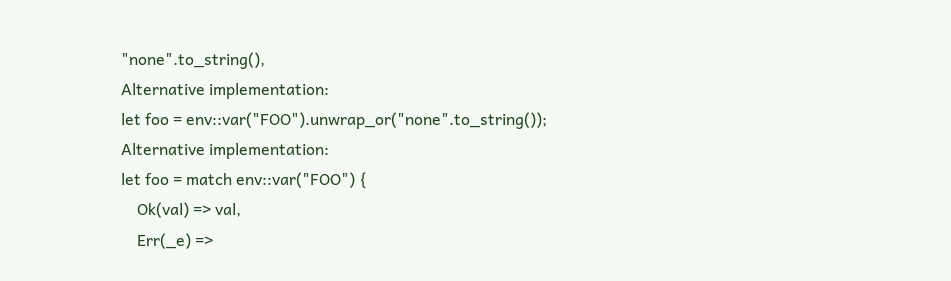"none".to_string(),
Alternative implementation:
let foo = env::var("FOO").unwrap_or("none".to_string());
Alternative implementation:
let foo = match env::var("FOO") {
    Ok(val) => val,
    Err(_e) =>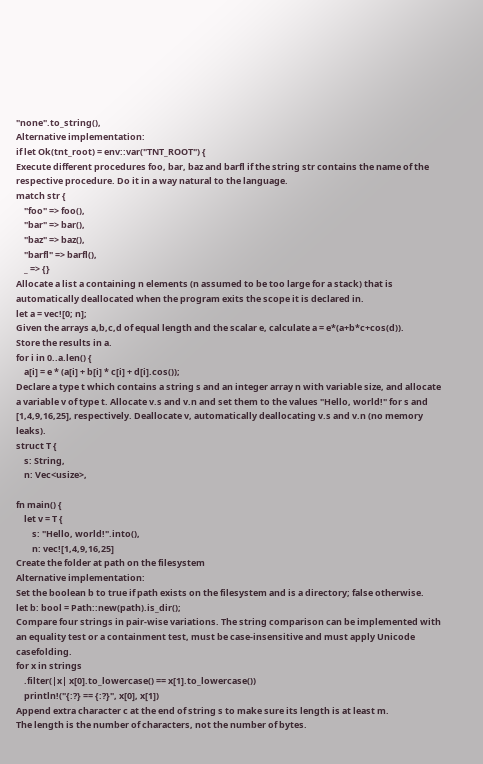"none".to_string(),
Alternative implementation:
if let Ok(tnt_root) = env::var("TNT_ROOT") {
Execute different procedures foo, bar, baz and barfl if the string str contains the name of the respective procedure. Do it in a way natural to the language.
match str {
    "foo" => foo(),
    "bar" => bar(),
    "baz" => baz(),
    "barfl" => barfl(),
    _ => {}
Allocate a list a containing n elements (n assumed to be too large for a stack) that is automatically deallocated when the program exits the scope it is declared in.
let a = vec![0; n];
Given the arrays a,b,c,d of equal length and the scalar e, calculate a = e*(a+b*c+cos(d)).
Store the results in a.
for i in 0..a.len() {
    a[i] = e * (a[i] + b[i] * c[i] + d[i].cos());
Declare a type t which contains a string s and an integer array n with variable size, and allocate a variable v of type t. Allocate v.s and v.n and set them to the values "Hello, world!" for s and [1,4,9,16,25], respectively. Deallocate v, automatically deallocating v.s and v.n (no memory leaks).
struct T {
    s: String,
    n: Vec<usize>,

fn main() {
    let v = T {
        s: "Hello, world!".into(),
        n: vec![1,4,9,16,25]
Create the folder at path on the filesystem
Alternative implementation:
Set the boolean b to true if path exists on the filesystem and is a directory; false otherwise.
let b: bool = Path::new(path).is_dir();
Compare four strings in pair-wise variations. The string comparison can be implemented with an equality test or a containment test, must be case-insensitive and must apply Unicode casefolding.
for x in strings
    .filter(|x| x[0].to_lowercase() == x[1].to_lowercase())
    println!("{:?} == {:?}", x[0], x[1])
Append extra character c at the end of string s to make sure its length is at least m.
The length is the number of characters, not the number of bytes.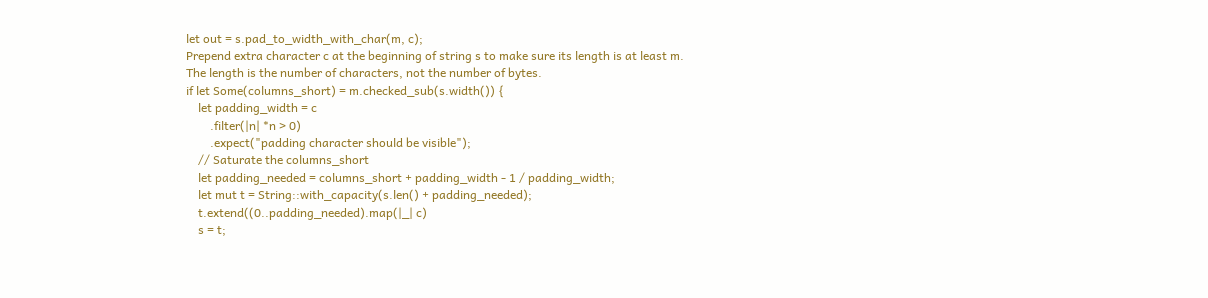let out = s.pad_to_width_with_char(m, c);
Prepend extra character c at the beginning of string s to make sure its length is at least m.
The length is the number of characters, not the number of bytes.
if let Some(columns_short) = m.checked_sub(s.width()) {
    let padding_width = c
        .filter(|n| *n > 0)
        .expect("padding character should be visible");
    // Saturate the columns_short
    let padding_needed = columns_short + padding_width - 1 / padding_width;
    let mut t = String::with_capacity(s.len() + padding_needed);
    t.extend((0..padding_needed).map(|_| c)
    s = t;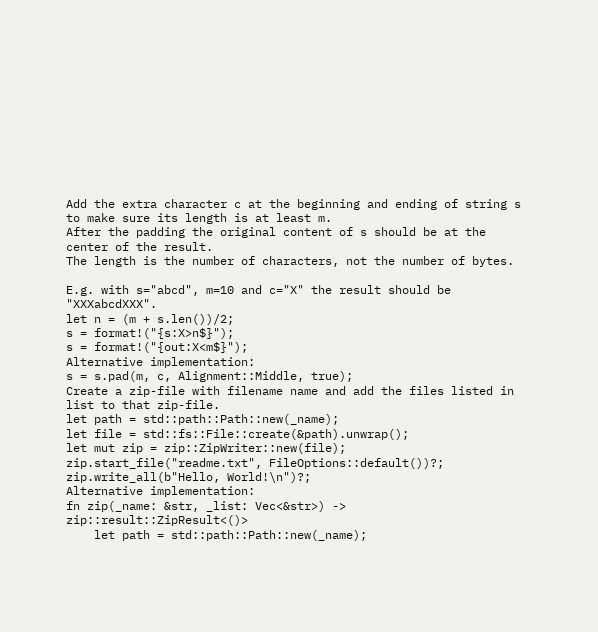Add the extra character c at the beginning and ending of string s to make sure its length is at least m.
After the padding the original content of s should be at the center of the result.
The length is the number of characters, not the number of bytes.

E.g. with s="abcd", m=10 and c="X" the result should be "XXXabcdXXX".
let n = (m + s.len())/2;
s = format!("{s:X>n$}");
s = format!("{out:X<m$}");
Alternative implementation:
s = s.pad(m, c, Alignment::Middle, true);
Create a zip-file with filename name and add the files listed in list to that zip-file.
let path = std::path::Path::new(_name);
let file = std::fs::File::create(&path).unwrap();
let mut zip = zip::ZipWriter::new(file); zip.start_file("readme.txt", FileOptions::default())?;
zip.write_all(b"Hello, World!\n")?;
Alternative implementation:
fn zip(_name: &str, _list: Vec<&str>) -> zip::result::ZipResult<()>
    let path = std::path::Path::new(_name);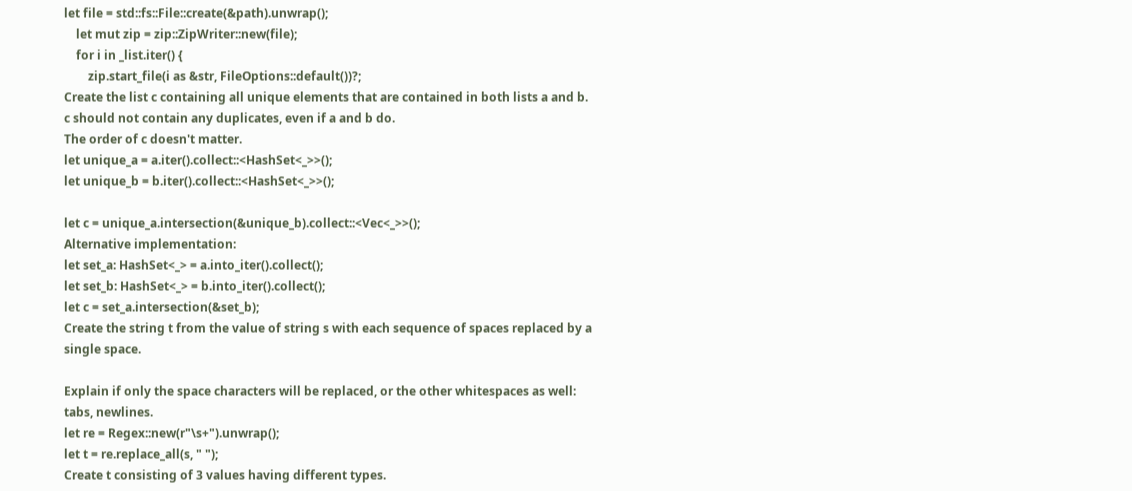let file = std::fs::File::create(&path).unwrap();
    let mut zip = zip::ZipWriter::new(file);
    for i in _list.iter() {
        zip.start_file(i as &str, FileOptions::default())?;
Create the list c containing all unique elements that are contained in both lists a and b.
c should not contain any duplicates, even if a and b do.
The order of c doesn't matter.
let unique_a = a.iter().collect::<HashSet<_>>();
let unique_b = b.iter().collect::<HashSet<_>>();

let c = unique_a.intersection(&unique_b).collect::<Vec<_>>();
Alternative implementation:
let set_a: HashSet<_> = a.into_iter().collect();
let set_b: HashSet<_> = b.into_iter().collect();
let c = set_a.intersection(&set_b);
Create the string t from the value of string s with each sequence of spaces replaced by a single space.

Explain if only the space characters will be replaced, or the other whitespaces as well: tabs, newlines.
let re = Regex::new(r"\s+").unwrap();
let t = re.replace_all(s, " ");
Create t consisting of 3 values having different types.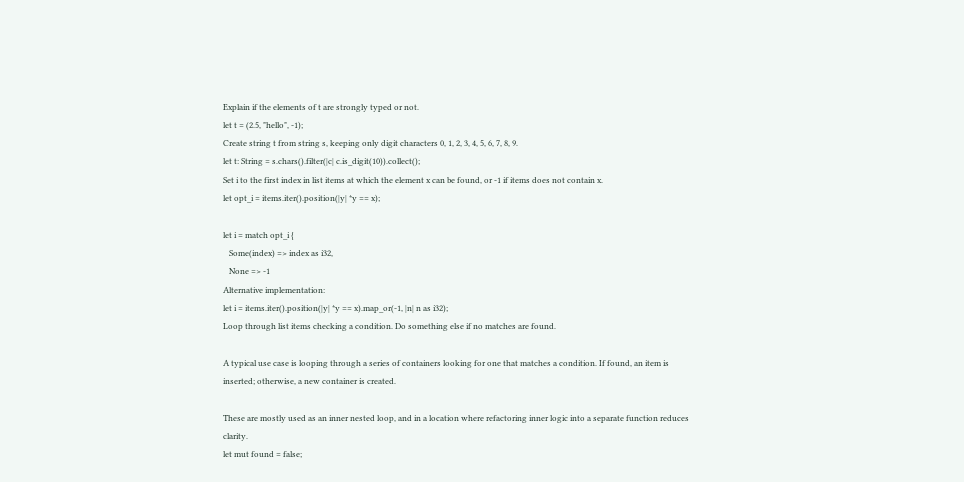Explain if the elements of t are strongly typed or not.
let t = (2.5, "hello", -1);
Create string t from string s, keeping only digit characters 0, 1, 2, 3, 4, 5, 6, 7, 8, 9.
let t: String = s.chars().filter(|c| c.is_digit(10)).collect();
Set i to the first index in list items at which the element x can be found, or -1 if items does not contain x.
let opt_i = items.iter().position(|y| *y == x);

let i = match opt_i {
   Some(index) => index as i32,
   None => -1
Alternative implementation:
let i = items.iter().position(|y| *y == x).map_or(-1, |n| n as i32);
Loop through list items checking a condition. Do something else if no matches are found.

A typical use case is looping through a series of containers looking for one that matches a condition. If found, an item is inserted; otherwise, a new container is created.

These are mostly used as an inner nested loop, and in a location where refactoring inner logic into a separate function reduces clarity.
let mut found = false;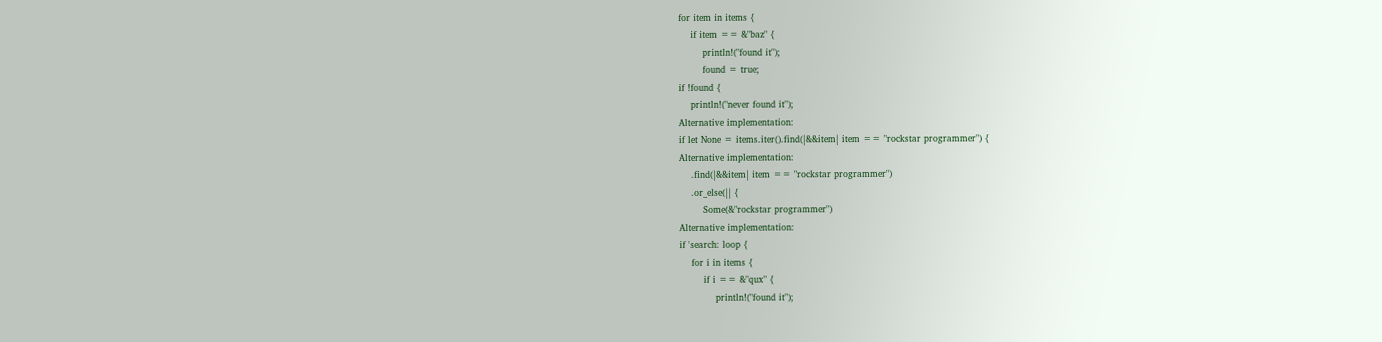for item in items {
    if item == &"baz" {
        println!("found it");
        found = true;
if !found {
    println!("never found it");
Alternative implementation:
if let None = items.iter().find(|&&item| item == "rockstar programmer") {
Alternative implementation:
    .find(|&&item| item == "rockstar programmer")
    .or_else(|| {
        Some(&"rockstar programmer")
Alternative implementation:
if 'search: loop {
    for i in items {
        if i == &"qux" {
            println!("found it");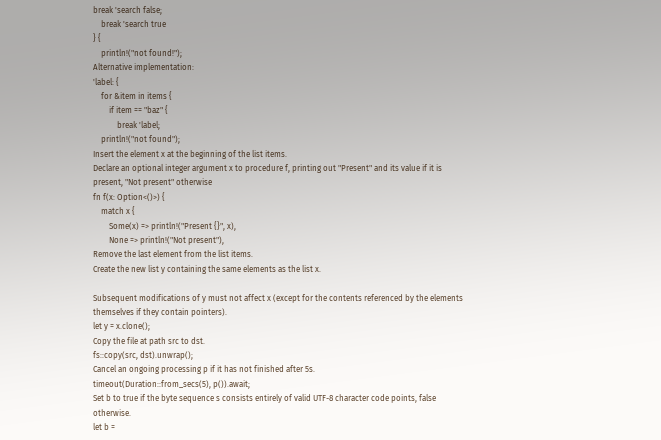break 'search false;
    break 'search true
} {
    println!("not found!");
Alternative implementation:
'label: {
    for &item in items {
        if item == "baz" {
            break 'label;
    println!("not found");
Insert the element x at the beginning of the list items.
Declare an optional integer argument x to procedure f, printing out "Present" and its value if it is present, "Not present" otherwise
fn f(x: Option<()>) {
    match x {
        Some(x) => println!("Present {}", x),
        None => println!("Not present"),
Remove the last element from the list items.
Create the new list y containing the same elements as the list x.

Subsequent modifications of y must not affect x (except for the contents referenced by the elements themselves if they contain pointers).
let y = x.clone();
Copy the file at path src to dst.
fs::copy(src, dst).unwrap();
Cancel an ongoing processing p if it has not finished after 5s.
timeout(Duration::from_secs(5), p()).await;
Set b to true if the byte sequence s consists entirely of valid UTF-8 character code points, false otherwise.
let b =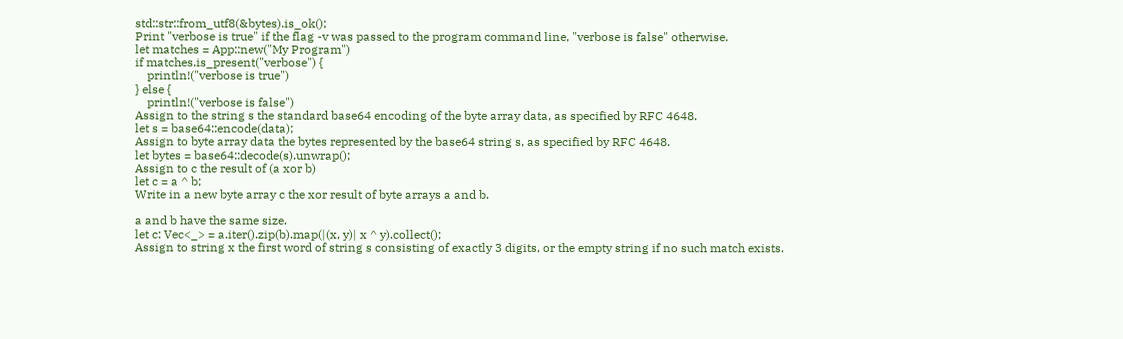std::str::from_utf8(&bytes).is_ok();
Print "verbose is true" if the flag -v was passed to the program command line, "verbose is false" otherwise.
let matches = App::new("My Program")
if matches.is_present("verbose") {
    println!("verbose is true")
} else {
    println!("verbose is false")
Assign to the string s the standard base64 encoding of the byte array data, as specified by RFC 4648.
let s = base64::encode(data);
Assign to byte array data the bytes represented by the base64 string s, as specified by RFC 4648.
let bytes = base64::decode(s).unwrap();
Assign to c the result of (a xor b)
let c = a ^ b;
Write in a new byte array c the xor result of byte arrays a and b.

a and b have the same size.
let c: Vec<_> = a.iter().zip(b).map(|(x, y)| x ^ y).collect();
Assign to string x the first word of string s consisting of exactly 3 digits, or the empty string if no such match exists.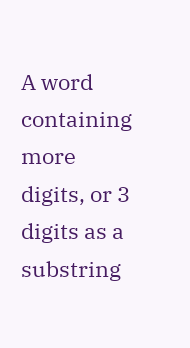A word containing more digits, or 3 digits as a substring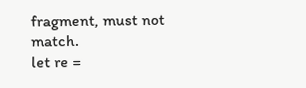fragment, must not match.
let re =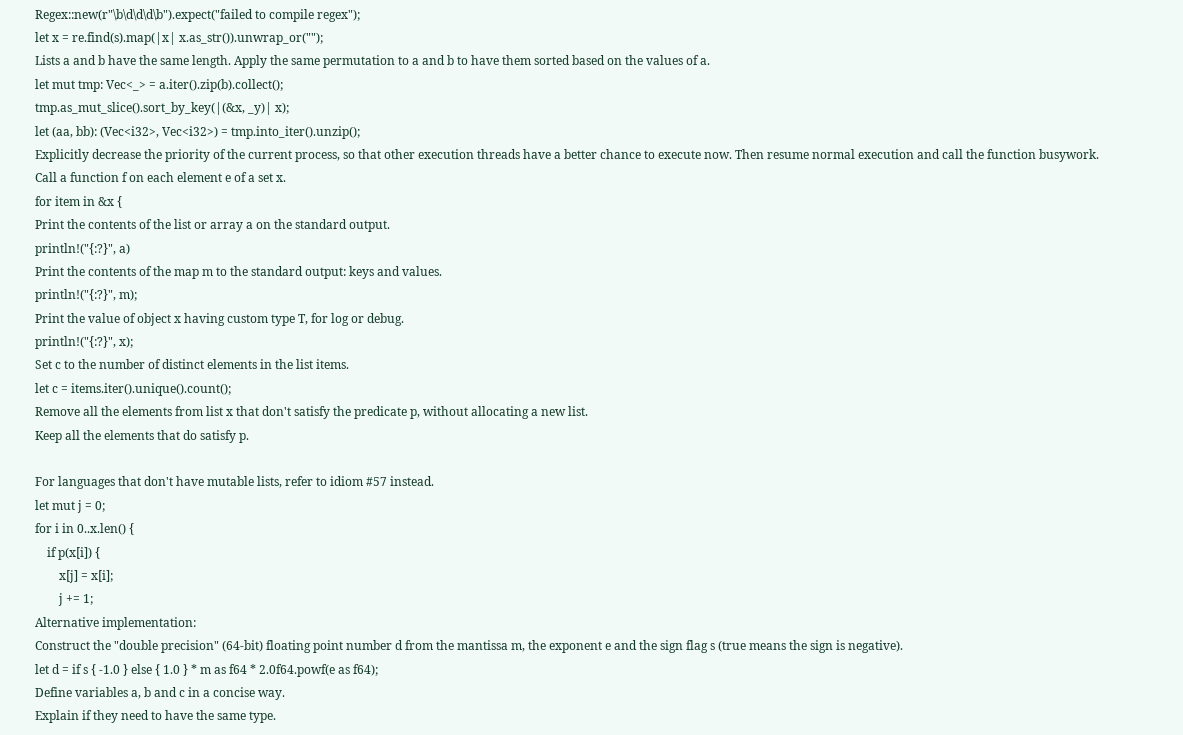Regex::new(r"\b\d\d\d\b").expect("failed to compile regex");
let x = re.find(s).map(|x| x.as_str()).unwrap_or("");
Lists a and b have the same length. Apply the same permutation to a and b to have them sorted based on the values of a.
let mut tmp: Vec<_> = a.iter().zip(b).collect();
tmp.as_mut_slice().sort_by_key(|(&x, _y)| x);
let (aa, bb): (Vec<i32>, Vec<i32>) = tmp.into_iter().unzip();
Explicitly decrease the priority of the current process, so that other execution threads have a better chance to execute now. Then resume normal execution and call the function busywork.
Call a function f on each element e of a set x.
for item in &x {
Print the contents of the list or array a on the standard output.
println!("{:?}", a)
Print the contents of the map m to the standard output: keys and values.
println!("{:?}", m);
Print the value of object x having custom type T, for log or debug.
println!("{:?}", x);
Set c to the number of distinct elements in the list items.
let c = items.iter().unique().count();
Remove all the elements from list x that don't satisfy the predicate p, without allocating a new list.
Keep all the elements that do satisfy p.

For languages that don't have mutable lists, refer to idiom #57 instead.
let mut j = 0;
for i in 0..x.len() {
    if p(x[i]) {
        x[j] = x[i];
        j += 1;
Alternative implementation:
Construct the "double precision" (64-bit) floating point number d from the mantissa m, the exponent e and the sign flag s (true means the sign is negative).
let d = if s { -1.0 } else { 1.0 } * m as f64 * 2.0f64.powf(e as f64);
Define variables a, b and c in a concise way.
Explain if they need to have the same type.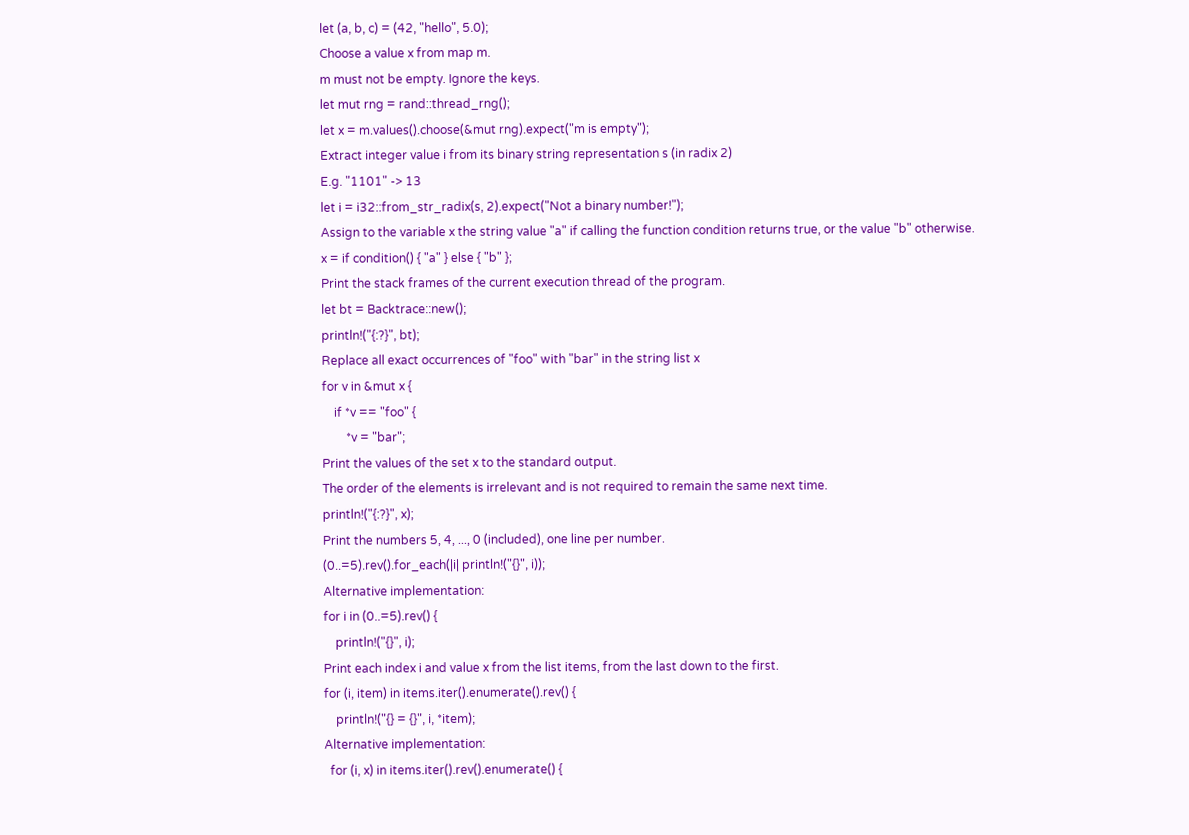let (a, b, c) = (42, "hello", 5.0);
Choose a value x from map m.
m must not be empty. Ignore the keys.
let mut rng = rand::thread_rng();
let x = m.values().choose(&mut rng).expect("m is empty");
Extract integer value i from its binary string representation s (in radix 2)
E.g. "1101" -> 13
let i = i32::from_str_radix(s, 2).expect("Not a binary number!");
Assign to the variable x the string value "a" if calling the function condition returns true, or the value "b" otherwise.
x = if condition() { "a" } else { "b" };
Print the stack frames of the current execution thread of the program.
let bt = Backtrace::new();
println!("{:?}", bt);
Replace all exact occurrences of "foo" with "bar" in the string list x
for v in &mut x {
    if *v == "foo" {
        *v = "bar";
Print the values of the set x to the standard output.
The order of the elements is irrelevant and is not required to remain the same next time.
println!("{:?}", x);
Print the numbers 5, 4, ..., 0 (included), one line per number.
(0..=5).rev().for_each(|i| println!("{}", i));
Alternative implementation:
for i in (0..=5).rev() {
    println!("{}", i);
Print each index i and value x from the list items, from the last down to the first.
for (i, item) in items.iter().enumerate().rev() {
    println!("{} = {}", i, *item);
Alternative implementation:
  for (i, x) in items.iter().rev().enumerate() {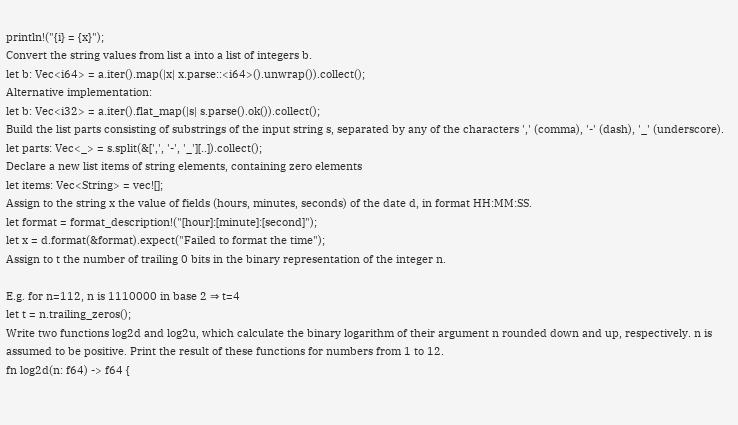println!("{i} = {x}");
Convert the string values from list a into a list of integers b.
let b: Vec<i64> = a.iter().map(|x| x.parse::<i64>().unwrap()).collect();
Alternative implementation:
let b: Vec<i32> = a.iter().flat_map(|s| s.parse().ok()).collect();
Build the list parts consisting of substrings of the input string s, separated by any of the characters ',' (comma), '-' (dash), '_' (underscore).
let parts: Vec<_> = s.split(&[',', '-', '_'][..]).collect();
Declare a new list items of string elements, containing zero elements
let items: Vec<String> = vec![];
Assign to the string x the value of fields (hours, minutes, seconds) of the date d, in format HH:MM:SS.
let format = format_description!("[hour]:[minute]:[second]");
let x = d.format(&format).expect("Failed to format the time");
Assign to t the number of trailing 0 bits in the binary representation of the integer n.

E.g. for n=112, n is 1110000 in base 2 ⇒ t=4
let t = n.trailing_zeros();
Write two functions log2d and log2u, which calculate the binary logarithm of their argument n rounded down and up, respectively. n is assumed to be positive. Print the result of these functions for numbers from 1 to 12.
fn log2d(n: f64) -> f64 {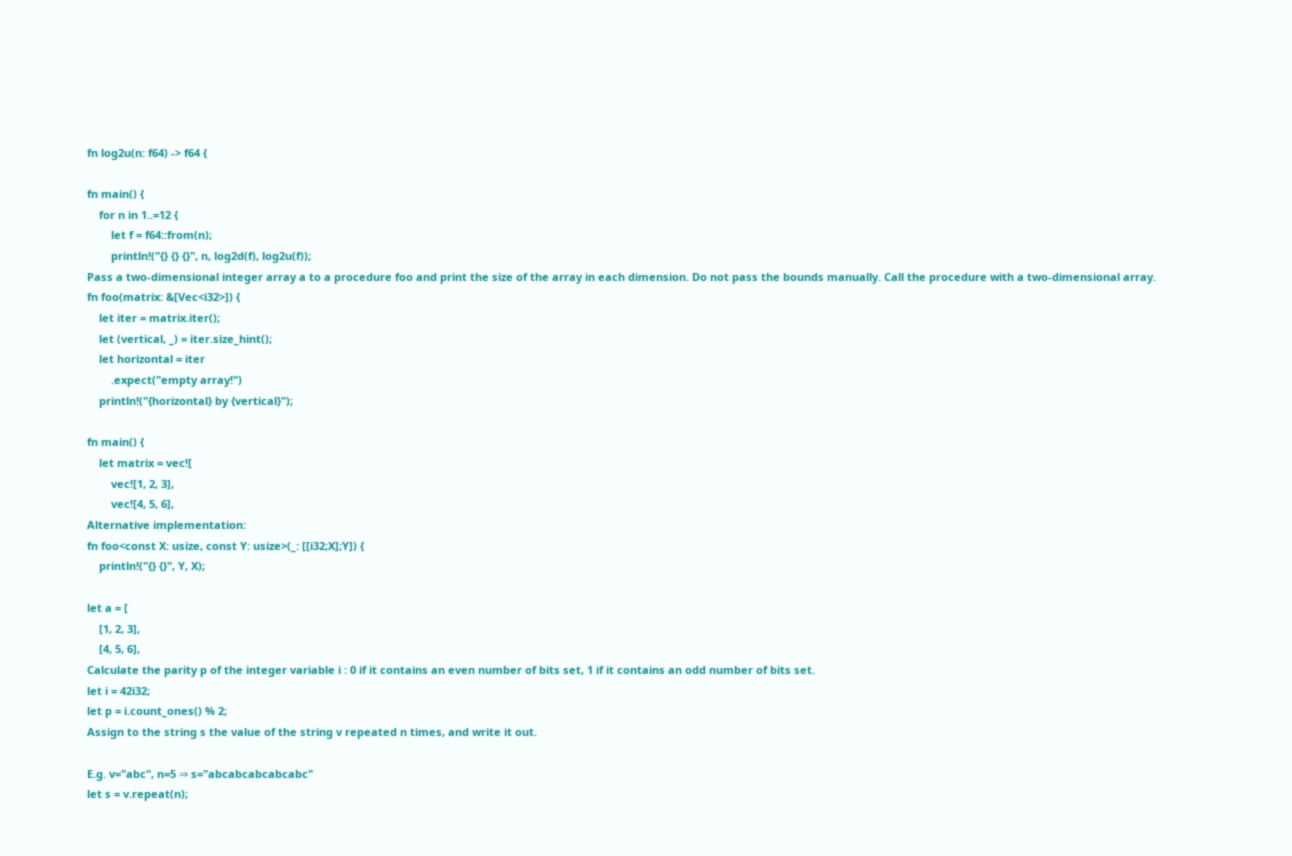fn log2u(n: f64) -> f64 {

fn main() {
    for n in 1..=12 {
        let f = f64::from(n);
        println!("{} {} {}", n, log2d(f), log2u(f));
Pass a two-dimensional integer array a to a procedure foo and print the size of the array in each dimension. Do not pass the bounds manually. Call the procedure with a two-dimensional array.
fn foo(matrix: &[Vec<i32>]) {
    let iter = matrix.iter();
    let (vertical, _) = iter.size_hint();
    let horizontal = iter
        .expect("empty array!")
    println!("{horizontal} by {vertical}");

fn main() {
    let matrix = vec![
        vec![1, 2, 3],
        vec![4, 5, 6],
Alternative implementation:
fn foo<const X: usize, const Y: usize>(_: [[i32;X];Y]) {
    println!("{} {}", Y, X);

let a = [
    [1, 2, 3],
    [4, 5, 6],
Calculate the parity p of the integer variable i : 0 if it contains an even number of bits set, 1 if it contains an odd number of bits set.
let i = 42i32;
let p = i.count_ones() % 2;
Assign to the string s the value of the string v repeated n times, and write it out.

E.g. v="abc", n=5 ⇒ s="abcabcabcabcabc"
let s = v.repeat(n);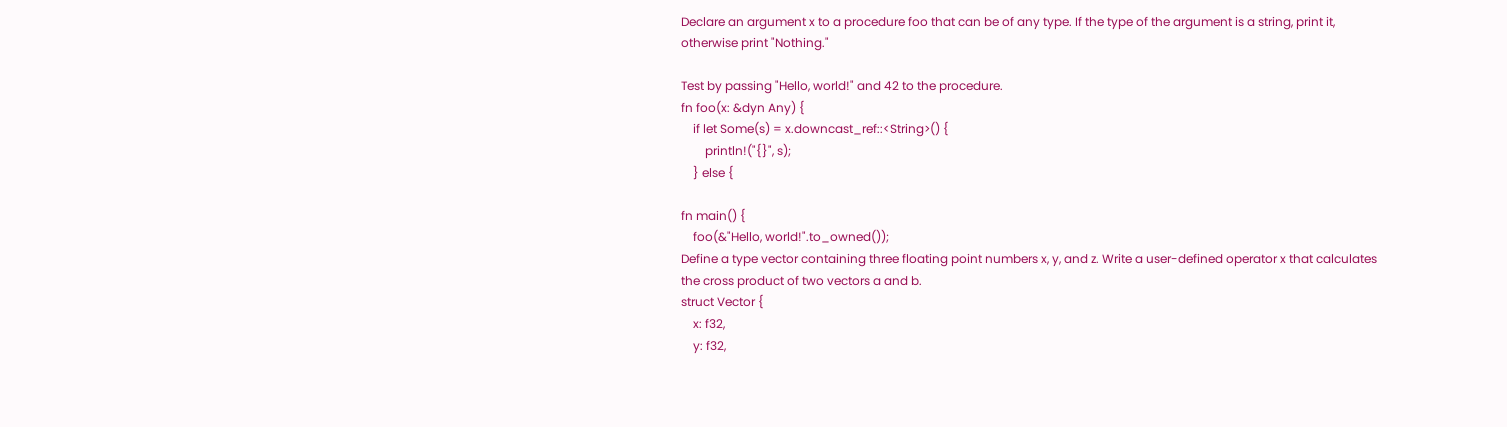Declare an argument x to a procedure foo that can be of any type. If the type of the argument is a string, print it, otherwise print "Nothing."

Test by passing "Hello, world!" and 42 to the procedure.
fn foo(x: &dyn Any) {
    if let Some(s) = x.downcast_ref::<String>() {
        println!("{}", s);
    } else {

fn main() {
    foo(&"Hello, world!".to_owned());
Define a type vector containing three floating point numbers x, y, and z. Write a user-defined operator x that calculates the cross product of two vectors a and b.
struct Vector {
    x: f32,
    y: f32,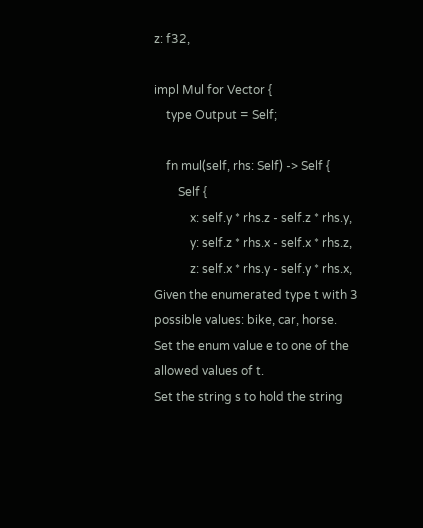z: f32,

impl Mul for Vector {
    type Output = Self;

    fn mul(self, rhs: Self) -> Self {
        Self {
            x: self.y * rhs.z - self.z * rhs.y,
            y: self.z * rhs.x - self.x * rhs.z,
            z: self.x * rhs.y - self.y * rhs.x,
Given the enumerated type t with 3 possible values: bike, car, horse.
Set the enum value e to one of the allowed values of t.
Set the string s to hold the string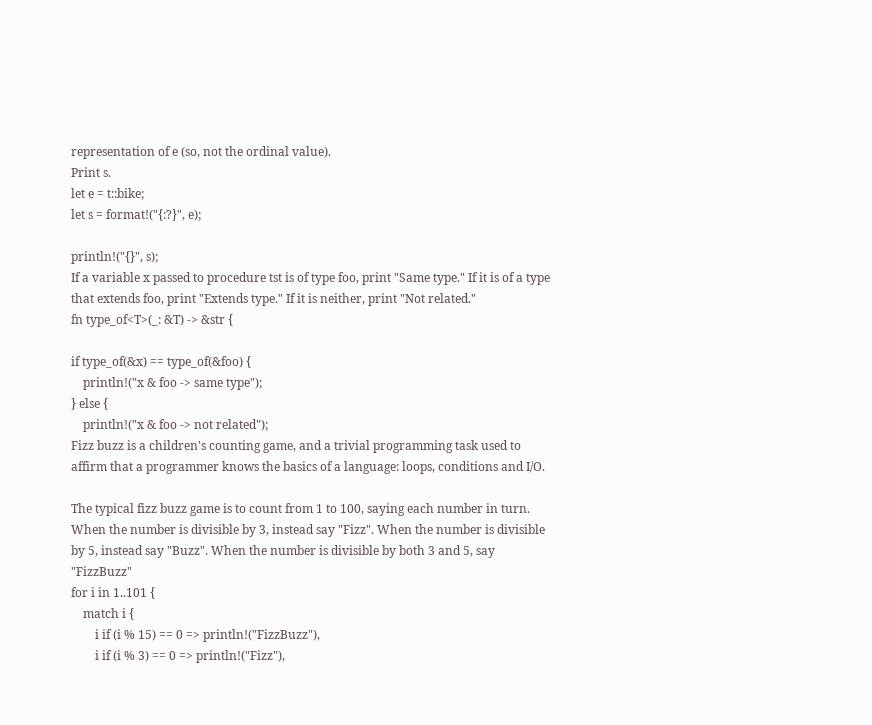representation of e (so, not the ordinal value).
Print s.
let e = t::bike;
let s = format!("{:?}", e);

println!("{}", s);
If a variable x passed to procedure tst is of type foo, print "Same type." If it is of a type that extends foo, print "Extends type." If it is neither, print "Not related."
fn type_of<T>(_: &T) -> &str {

if type_of(&x) == type_of(&foo) {
    println!("x & foo -> same type");
} else {
    println!("x & foo -> not related");
Fizz buzz is a children's counting game, and a trivial programming task used to affirm that a programmer knows the basics of a language: loops, conditions and I/O.

The typical fizz buzz game is to count from 1 to 100, saying each number in turn. When the number is divisible by 3, instead say "Fizz". When the number is divisible by 5, instead say "Buzz". When the number is divisible by both 3 and 5, say "FizzBuzz"
for i in 1..101 {
    match i {
        i if (i % 15) == 0 => println!("FizzBuzz"),
        i if (i % 3) == 0 => println!("Fizz"),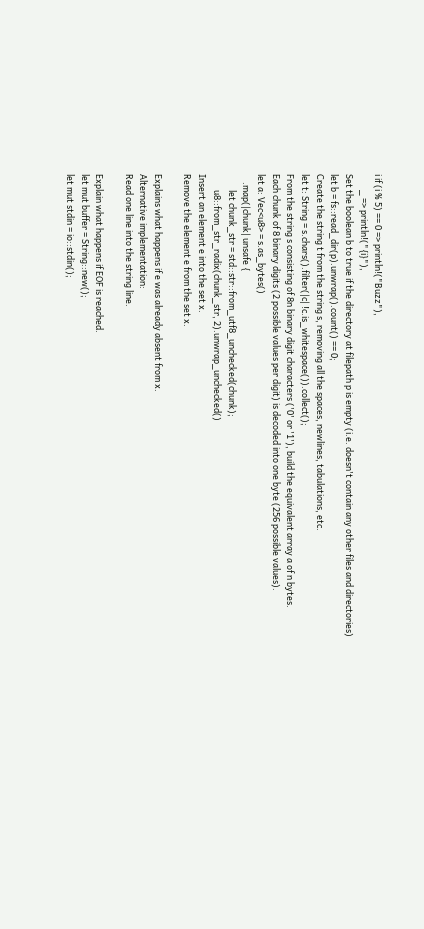i if (i % 5) == 0 => println!("Buzz"),
        _ => println!("{i}"),
Set the boolean b to true if the directory at filepath p is empty (i.e. doesn't contain any other files and directories)
let b = fs::read_dir(p).unwrap().count() == 0;
Create the string t from the string s, removing all the spaces, newlines, tabulations, etc.
let t: String = s.chars().filter(|c| !c.is_whitespace()).collect();
From the string s consisting of 8n binary digit characters ('0' or '1'), build the equivalent array a of n bytes.
Each chunk of 8 binary digits (2 possible values per digit) is decoded into one byte (256 possible values).
let a: Vec<u8> = s.as_bytes()
    .map(|chunk| unsafe {
        let chunk_str = std::str::from_utf8_unchecked(chunk);
        u8::from_str_radix(chunk_str, 2).unwrap_unchecked()
Insert an element e into the set x.
Remove the element e from the set x.

Explains what happens if e was already absent from x.
Alternative implementation:
Read one line into the string line.

Explain what happens if EOF is reached.
let mut buffer = String::new();
let mut stdin = io::stdin();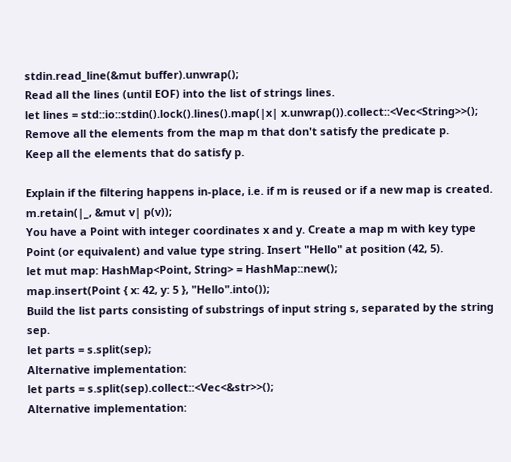stdin.read_line(&mut buffer).unwrap();
Read all the lines (until EOF) into the list of strings lines.
let lines = std::io::stdin().lock().lines().map(|x| x.unwrap()).collect::<Vec<String>>();
Remove all the elements from the map m that don't satisfy the predicate p.
Keep all the elements that do satisfy p.

Explain if the filtering happens in-place, i.e. if m is reused or if a new map is created.
m.retain(|_, &mut v| p(v));
You have a Point with integer coordinates x and y. Create a map m with key type Point (or equivalent) and value type string. Insert "Hello" at position (42, 5).
let mut map: HashMap<Point, String> = HashMap::new();
map.insert(Point { x: 42, y: 5 }, "Hello".into());
Build the list parts consisting of substrings of input string s, separated by the string sep.
let parts = s.split(sep);
Alternative implementation:
let parts = s.split(sep).collect::<Vec<&str>>();
Alternative implementation: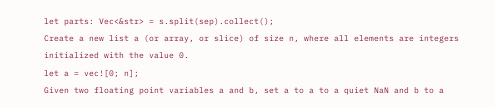let parts: Vec<&str> = s.split(sep).collect();
Create a new list a (or array, or slice) of size n, where all elements are integers initialized with the value 0.
let a = vec![0; n];
Given two floating point variables a and b, set a to a to a quiet NaN and b to a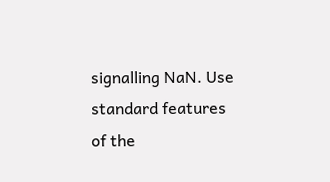signalling NaN. Use standard features of the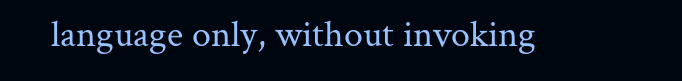language only, without invoking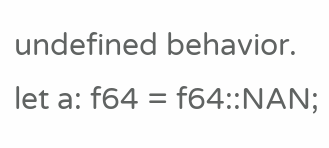undefined behavior.
let a: f64 = f64::NAN;